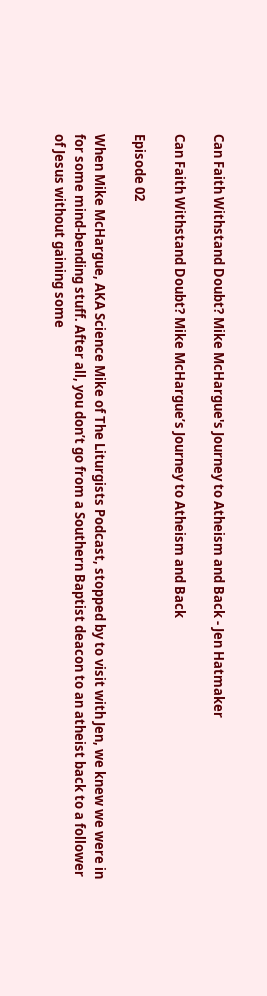Can Faith Withstand Doubt? Mike McHargue's Journey to Atheism and Back - Jen Hatmaker

Can Faith Withstand Doubt? Mike McHargue’s Journey to Atheism and Back

Episode 02

When Mike McHargue, AKA Science Mike of The Liturgists Podcast, stopped by to visit with Jen, we knew we were in for some mind-bending stuff. After all, you don’t go from a Southern Baptist deacon to an atheist back to a follower of Jesus without gaining some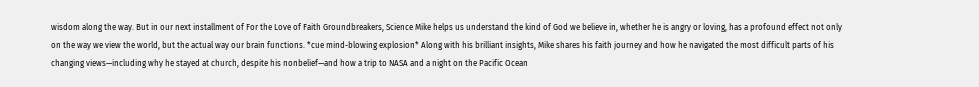wisdom along the way. But in our next installment of For the Love of Faith Groundbreakers, Science Mike helps us understand the kind of God we believe in, whether he is angry or loving, has a profound effect not only on the way we view the world, but the actual way our brain functions. *cue mind-blowing explosion* Along with his brilliant insights, Mike shares his faith journey and how he navigated the most difficult parts of his changing views—including why he stayed at church, despite his nonbelief—and how a trip to NASA and a night on the Pacific Ocean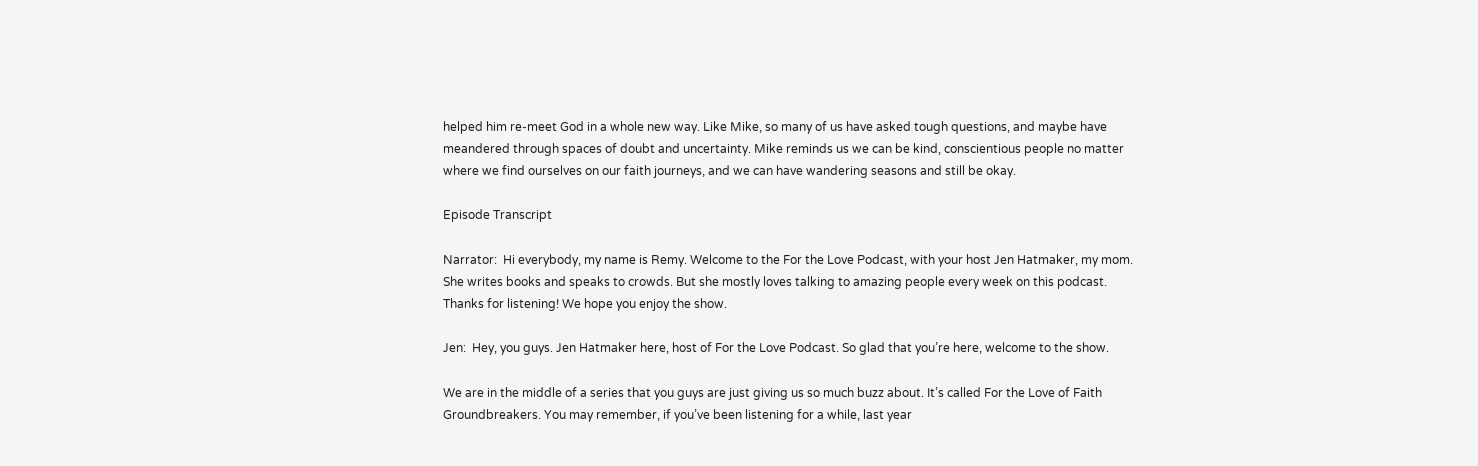helped him re-meet God in a whole new way. Like Mike, so many of us have asked tough questions, and maybe have meandered through spaces of doubt and uncertainty. Mike reminds us we can be kind, conscientious people no matter where we find ourselves on our faith journeys, and we can have wandering seasons and still be okay.

Episode Transcript

Narrator:  Hi everybody, my name is Remy. Welcome to the For the Love Podcast, with your host Jen Hatmaker, my mom. She writes books and speaks to crowds. But she mostly loves talking to amazing people every week on this podcast. Thanks for listening! We hope you enjoy the show.

Jen:  Hey, you guys. Jen Hatmaker here, host of For the Love Podcast. So glad that you’re here, welcome to the show.

We are in the middle of a series that you guys are just giving us so much buzz about. It’s called For the Love of Faith Groundbreakers. You may remember, if you’ve been listening for a while, last year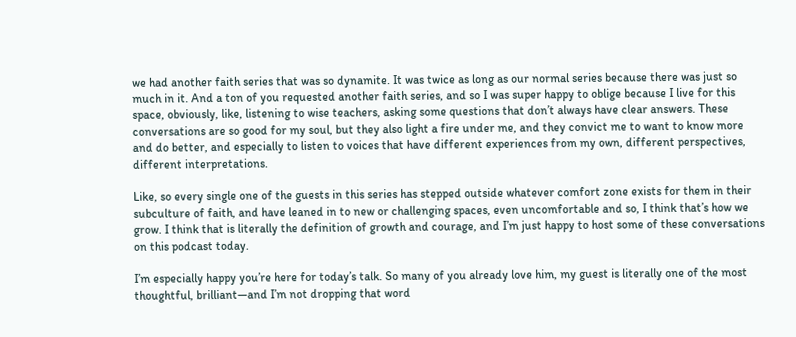we had another faith series that was so dynamite. It was twice as long as our normal series because there was just so much in it. And a ton of you requested another faith series, and so I was super happy to oblige because I live for this space, obviously, like, listening to wise teachers, asking some questions that don’t always have clear answers. These conversations are so good for my soul, but they also light a fire under me, and they convict me to want to know more and do better, and especially to listen to voices that have different experiences from my own, different perspectives, different interpretations.

Like, so every single one of the guests in this series has stepped outside whatever comfort zone exists for them in their subculture of faith, and have leaned in to new or challenging spaces, even uncomfortable and so, I think that’s how we grow. I think that is literally the definition of growth and courage, and I’m just happy to host some of these conversations on this podcast today.

I’m especially happy you’re here for today’s talk. So many of you already love him, my guest is literally one of the most thoughtful, brilliant—and I’m not dropping that word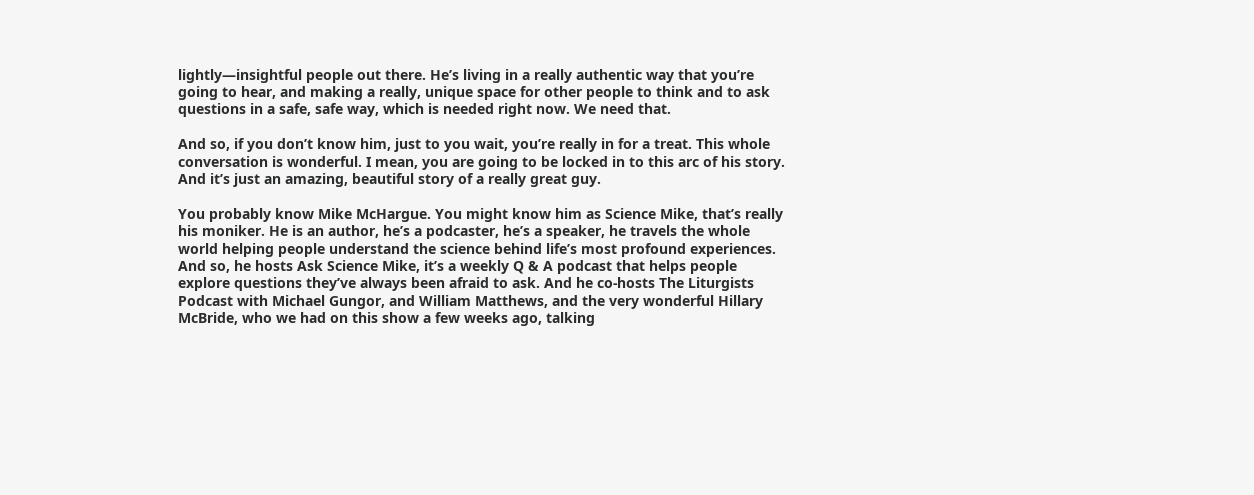lightly—insightful people out there. He’s living in a really authentic way that you’re going to hear, and making a really, unique space for other people to think and to ask questions in a safe, safe way, which is needed right now. We need that.

And so, if you don’t know him, just to you wait, you’re really in for a treat. This whole conversation is wonderful. I mean, you are going to be locked in to this arc of his story. And it’s just an amazing, beautiful story of a really great guy.

You probably know Mike McHargue. You might know him as Science Mike, that’s really his moniker. He is an author, he’s a podcaster, he’s a speaker, he travels the whole world helping people understand the science behind life’s most profound experiences. And so, he hosts Ask Science Mike, it’s a weekly Q & A podcast that helps people explore questions they’ve always been afraid to ask. And he co-hosts The Liturgists Podcast with Michael Gungor, and William Matthews, and the very wonderful Hillary McBride, who we had on this show a few weeks ago, talking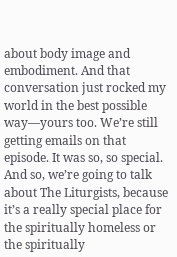about body image and embodiment. And that conversation just rocked my world in the best possible way—yours too. We’re still getting emails on that episode. It was so, so special. And so, we’re going to talk about The Liturgists, because it’s a really special place for the spiritually homeless or the spiritually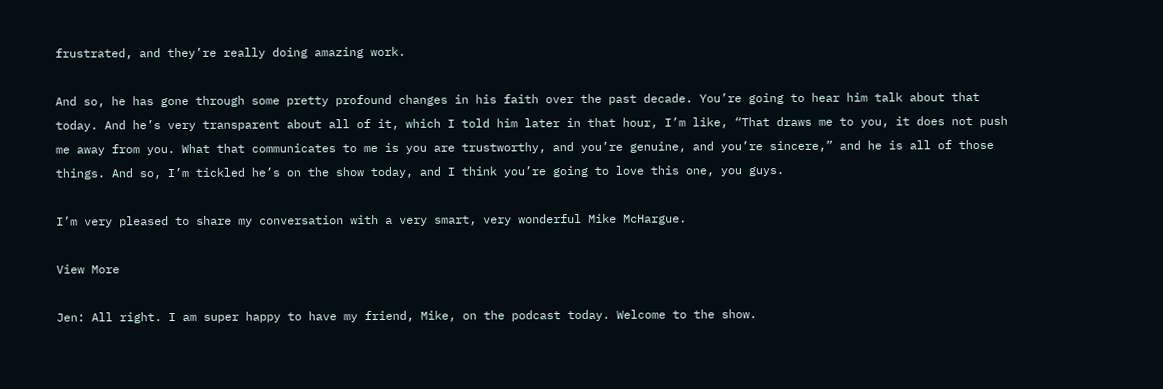frustrated, and they’re really doing amazing work.

And so, he has gone through some pretty profound changes in his faith over the past decade. You’re going to hear him talk about that today. And he’s very transparent about all of it, which I told him later in that hour, I’m like, “That draws me to you, it does not push me away from you. What that communicates to me is you are trustworthy, and you’re genuine, and you’re sincere,” and he is all of those things. And so, I’m tickled he’s on the show today, and I think you’re going to love this one, you guys.

I’m very pleased to share my conversation with a very smart, very wonderful Mike McHargue.

View More

Jen: All right. I am super happy to have my friend, Mike, on the podcast today. Welcome to the show.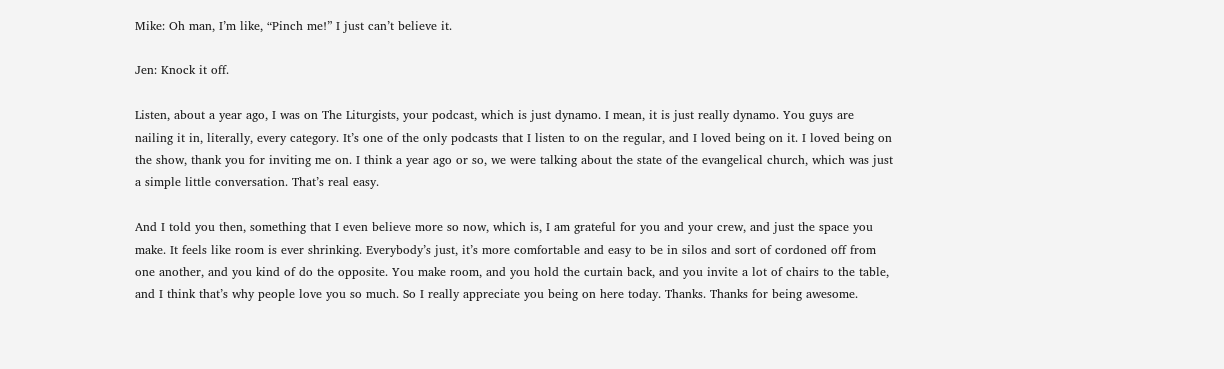Mike: Oh man, I’m like, “Pinch me!” I just can’t believe it.

Jen: Knock it off.

Listen, about a year ago, I was on The Liturgists, your podcast, which is just dynamo. I mean, it is just really dynamo. You guys are nailing it in, literally, every category. It’s one of the only podcasts that I listen to on the regular, and I loved being on it. I loved being on the show, thank you for inviting me on. I think a year ago or so, we were talking about the state of the evangelical church, which was just a simple little conversation. That’s real easy.

And I told you then, something that I even believe more so now, which is, I am grateful for you and your crew, and just the space you make. It feels like room is ever shrinking. Everybody’s just, it’s more comfortable and easy to be in silos and sort of cordoned off from one another, and you kind of do the opposite. You make room, and you hold the curtain back, and you invite a lot of chairs to the table, and I think that’s why people love you so much. So I really appreciate you being on here today. Thanks. Thanks for being awesome.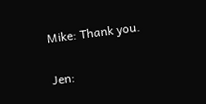Mike: Thank you.

Jen: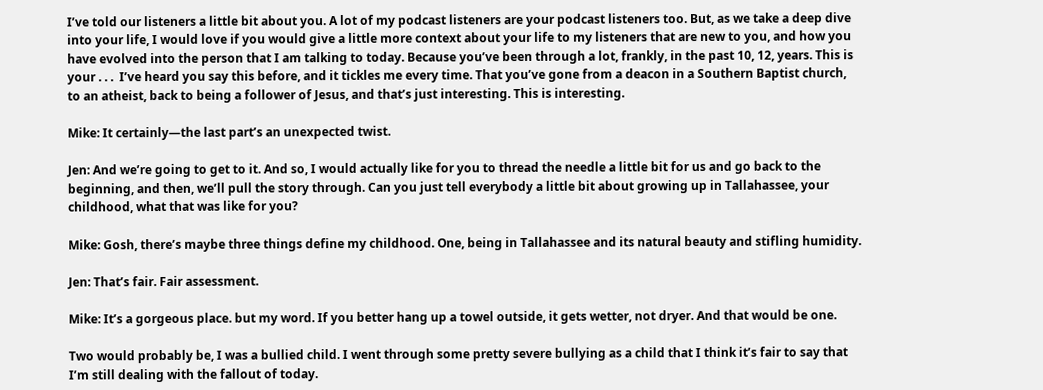I’ve told our listeners a little bit about you. A lot of my podcast listeners are your podcast listeners too. But, as we take a deep dive into your life, I would love if you would give a little more context about your life to my listeners that are new to you, and how you have evolved into the person that I am talking to today. Because you’ve been through a lot, frankly, in the past 10, 12, years. This is your . . .  I’ve heard you say this before, and it tickles me every time. That you’ve gone from a deacon in a Southern Baptist church, to an atheist, back to being a follower of Jesus, and that’s just interesting. This is interesting.

Mike: It certainly—the last part’s an unexpected twist.

Jen: And we’re going to get to it. And so, I would actually like for you to thread the needle a little bit for us and go back to the beginning, and then, we’ll pull the story through. Can you just tell everybody a little bit about growing up in Tallahassee, your childhood, what that was like for you?

Mike: Gosh, there’s maybe three things define my childhood. One, being in Tallahassee and its natural beauty and stifling humidity.

Jen: That’s fair. Fair assessment.

Mike: It’s a gorgeous place. but my word. If you better hang up a towel outside, it gets wetter, not dryer. And that would be one.

Two would probably be, I was a bullied child. I went through some pretty severe bullying as a child that I think it’s fair to say that I’m still dealing with the fallout of today.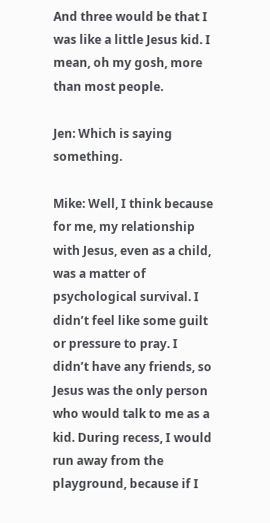And three would be that I was like a little Jesus kid. I mean, oh my gosh, more than most people.

Jen: Which is saying something.

Mike: Well, I think because for me, my relationship with Jesus, even as a child, was a matter of psychological survival. I didn’t feel like some guilt or pressure to pray. I didn’t have any friends, so Jesus was the only person who would talk to me as a kid. During recess, I would run away from the playground, because if I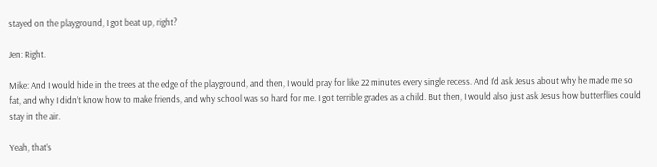stayed on the playground, I got beat up, right?

Jen: Right.

Mike: And I would hide in the trees at the edge of the playground, and then, I would pray for like 22 minutes every single recess. And I’d ask Jesus about why he made me so fat, and why I didn’t know how to make friends, and why school was so hard for me. I got terrible grades as a child. But then, I would also just ask Jesus how butterflies could stay in the air.

Yeah, that’s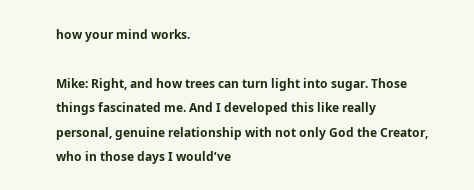how your mind works.

Mike: Right, and how trees can turn light into sugar. Those things fascinated me. And I developed this like really personal, genuine relationship with not only God the Creator, who in those days I would’ve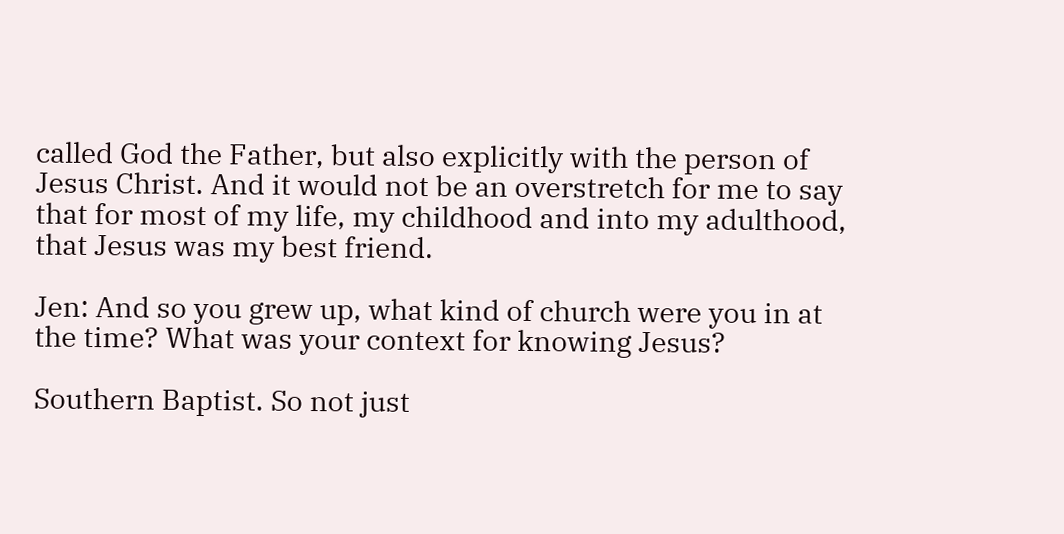called God the Father, but also explicitly with the person of Jesus Christ. And it would not be an overstretch for me to say that for most of my life, my childhood and into my adulthood, that Jesus was my best friend.

Jen: And so you grew up, what kind of church were you in at the time? What was your context for knowing Jesus?

Southern Baptist. So not just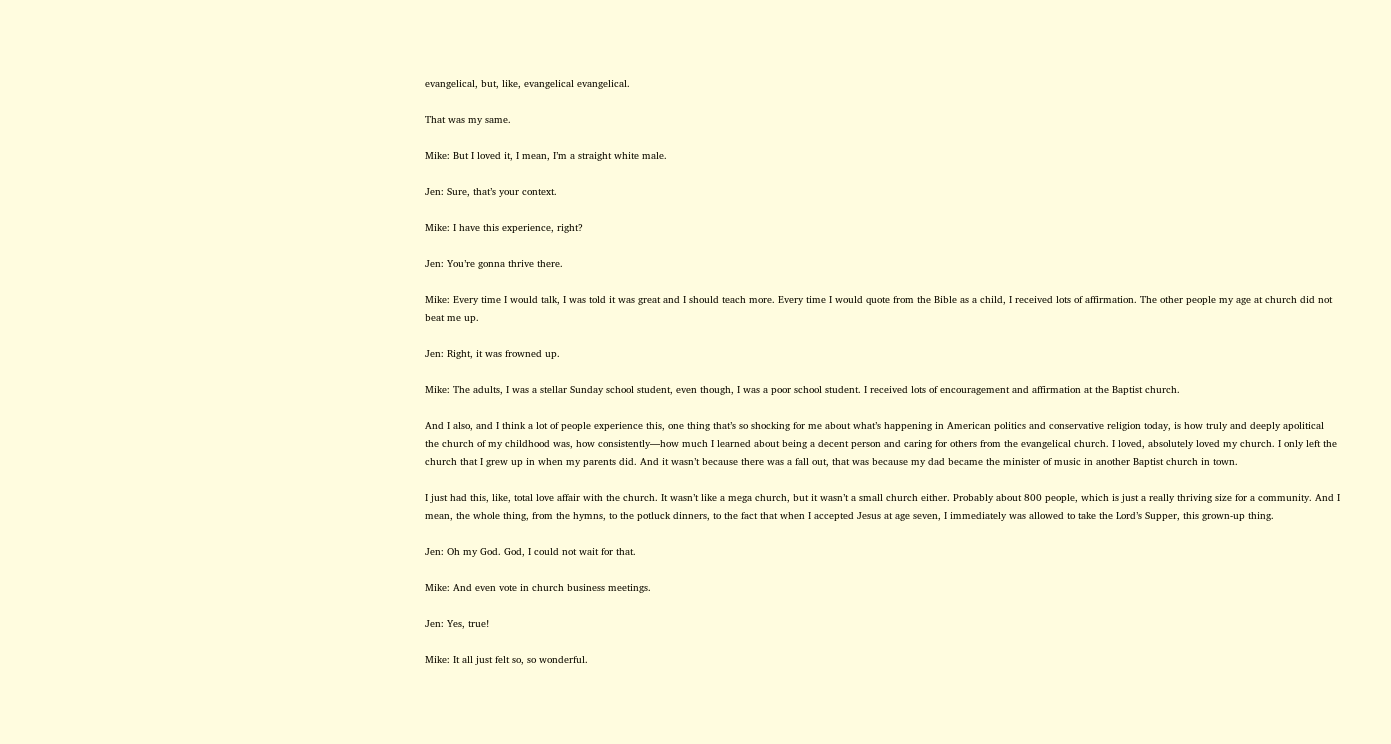evangelical, but, like, evangelical evangelical.

That was my same.

Mike: But I loved it, I mean, I’m a straight white male.

Jen: Sure, that’s your context.

Mike: I have this experience, right?

Jen: You’re gonna thrive there.

Mike: Every time I would talk, I was told it was great and I should teach more. Every time I would quote from the Bible as a child, I received lots of affirmation. The other people my age at church did not beat me up.

Jen: Right, it was frowned up.

Mike: The adults, I was a stellar Sunday school student, even though, I was a poor school student. I received lots of encouragement and affirmation at the Baptist church.

And I also, and I think a lot of people experience this, one thing that’s so shocking for me about what’s happening in American politics and conservative religion today, is how truly and deeply apolitical the church of my childhood was, how consistently—how much I learned about being a decent person and caring for others from the evangelical church. I loved, absolutely loved my church. I only left the church that I grew up in when my parents did. And it wasn’t because there was a fall out, that was because my dad became the minister of music in another Baptist church in town.

I just had this, like, total love affair with the church. It wasn’t like a mega church, but it wasn’t a small church either. Probably about 800 people, which is just a really thriving size for a community. And I mean, the whole thing, from the hymns, to the potluck dinners, to the fact that when I accepted Jesus at age seven, I immediately was allowed to take the Lord’s Supper, this grown-up thing.

Jen: Oh my God. God, I could not wait for that.

Mike: And even vote in church business meetings.

Jen: Yes, true!

Mike: It all just felt so, so wonderful.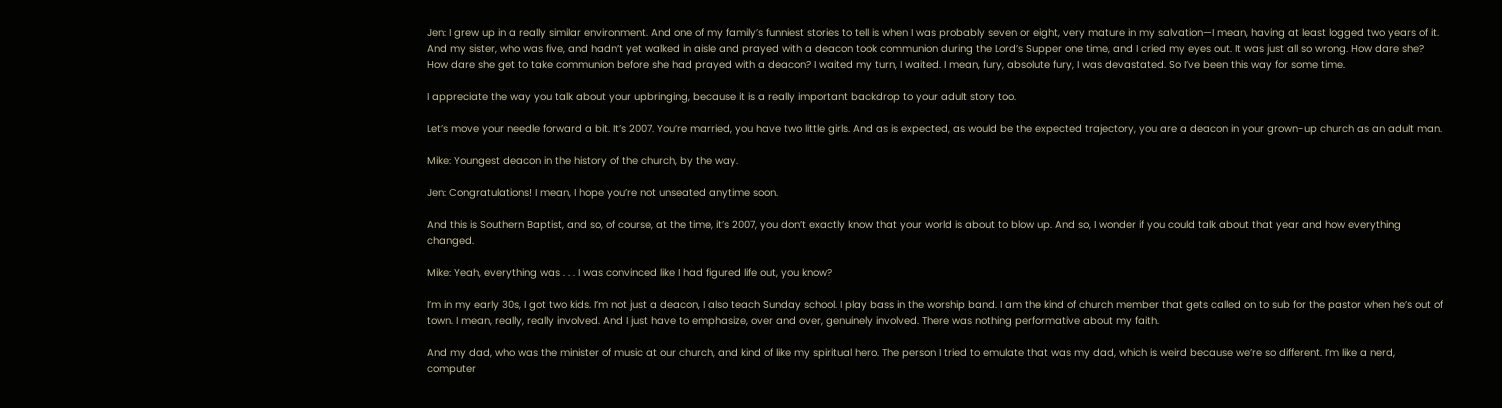Jen: I grew up in a really similar environment. And one of my family’s funniest stories to tell is when I was probably seven or eight, very mature in my salvation—I mean, having at least logged two years of it. And my sister, who was five, and hadn’t yet walked in aisle and prayed with a deacon took communion during the Lord’s Supper one time, and I cried my eyes out. It was just all so wrong. How dare she? How dare she get to take communion before she had prayed with a deacon? I waited my turn, I waited. I mean, fury, absolute fury, I was devastated. So I’ve been this way for some time.

I appreciate the way you talk about your upbringing, because it is a really important backdrop to your adult story too.

Let’s move your needle forward a bit. It’s 2007. You’re married, you have two little girls. And as is expected, as would be the expected trajectory, you are a deacon in your grown-up church as an adult man.

Mike: Youngest deacon in the history of the church, by the way.

Jen: Congratulations! I mean, I hope you’re not unseated anytime soon.

And this is Southern Baptist, and so, of course, at the time, it’s 2007, you don’t exactly know that your world is about to blow up. And so, I wonder if you could talk about that year and how everything changed.

Mike: Yeah, everything was . . . I was convinced like I had figured life out, you know?

I’m in my early 30s, I got two kids. I’m not just a deacon, I also teach Sunday school. I play bass in the worship band. I am the kind of church member that gets called on to sub for the pastor when he’s out of town. I mean, really, really involved. And I just have to emphasize, over and over, genuinely involved. There was nothing performative about my faith.

And my dad, who was the minister of music at our church, and kind of like my spiritual hero. The person I tried to emulate that was my dad, which is weird because we’re so different. I’m like a nerd, computer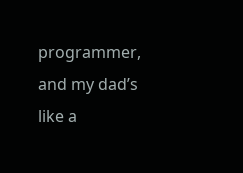programmer, and my dad’s like a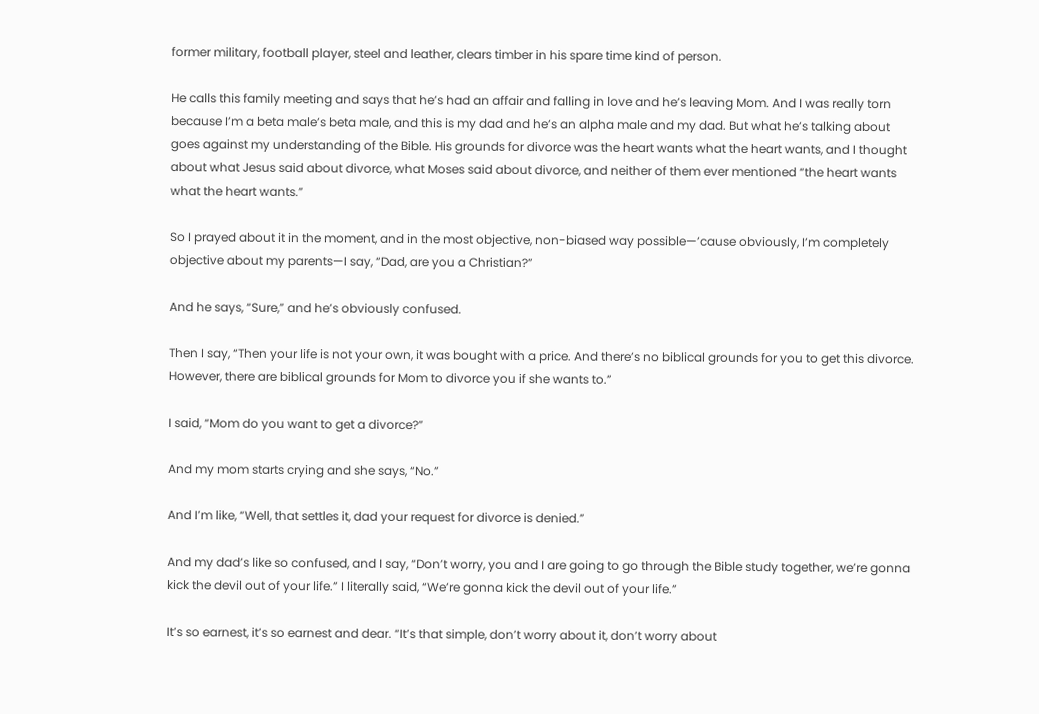former military, football player, steel and leather, clears timber in his spare time kind of person.

He calls this family meeting and says that he’s had an affair and falling in love and he’s leaving Mom. And I was really torn because I’m a beta male’s beta male, and this is my dad and he’s an alpha male and my dad. But what he’s talking about goes against my understanding of the Bible. His grounds for divorce was the heart wants what the heart wants, and I thought about what Jesus said about divorce, what Moses said about divorce, and neither of them ever mentioned “the heart wants what the heart wants.”

So I prayed about it in the moment, and in the most objective, non-biased way possible—’cause obviously, I’m completely objective about my parents—I say, “Dad, are you a Christian?”

And he says, “Sure,” and he’s obviously confused.

Then I say, “Then your life is not your own, it was bought with a price. And there’s no biblical grounds for you to get this divorce. However, there are biblical grounds for Mom to divorce you if she wants to.”

I said, “Mom do you want to get a divorce?”

And my mom starts crying and she says, “No.”

And I’m like, “Well, that settles it, dad your request for divorce is denied.”

And my dad’s like so confused, and I say, “Don’t worry, you and I are going to go through the Bible study together, we’re gonna kick the devil out of your life.” I literally said, “We’re gonna kick the devil out of your life.”

It’s so earnest, it’s so earnest and dear. “It’s that simple, don’t worry about it, don’t worry about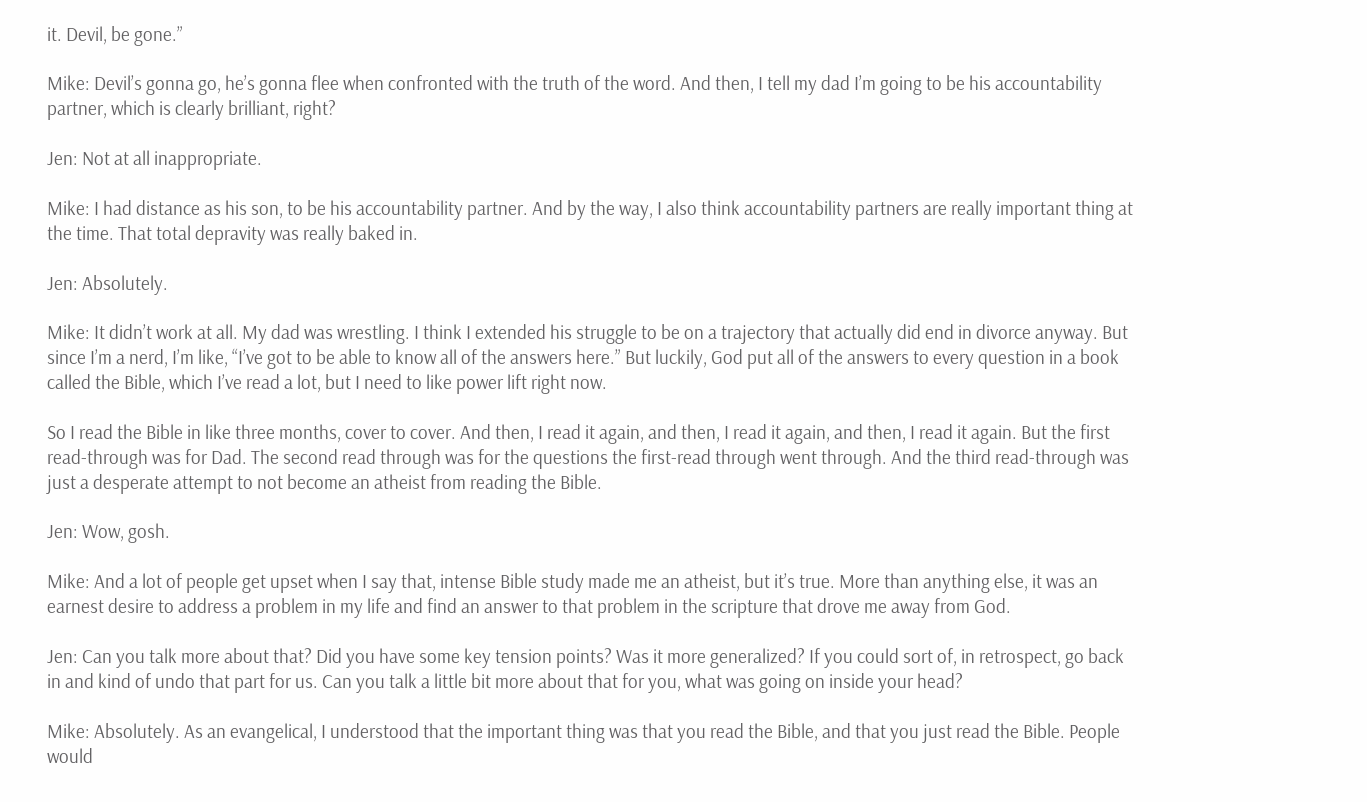it. Devil, be gone.”

Mike: Devil’s gonna go, he’s gonna flee when confronted with the truth of the word. And then, I tell my dad I’m going to be his accountability partner, which is clearly brilliant, right?

Jen: Not at all inappropriate.

Mike: I had distance as his son, to be his accountability partner. And by the way, I also think accountability partners are really important thing at the time. That total depravity was really baked in.

Jen: Absolutely.

Mike: It didn’t work at all. My dad was wrestling. I think I extended his struggle to be on a trajectory that actually did end in divorce anyway. But since I’m a nerd, I’m like, “I’ve got to be able to know all of the answers here.” But luckily, God put all of the answers to every question in a book called the Bible, which I’ve read a lot, but I need to like power lift right now.

So I read the Bible in like three months, cover to cover. And then, I read it again, and then, I read it again, and then, I read it again. But the first read-through was for Dad. The second read through was for the questions the first-read through went through. And the third read-through was just a desperate attempt to not become an atheist from reading the Bible.

Jen: Wow, gosh.

Mike: And a lot of people get upset when I say that, intense Bible study made me an atheist, but it’s true. More than anything else, it was an earnest desire to address a problem in my life and find an answer to that problem in the scripture that drove me away from God.

Jen: Can you talk more about that? Did you have some key tension points? Was it more generalized? If you could sort of, in retrospect, go back in and kind of undo that part for us. Can you talk a little bit more about that for you, what was going on inside your head?

Mike: Absolutely. As an evangelical, I understood that the important thing was that you read the Bible, and that you just read the Bible. People would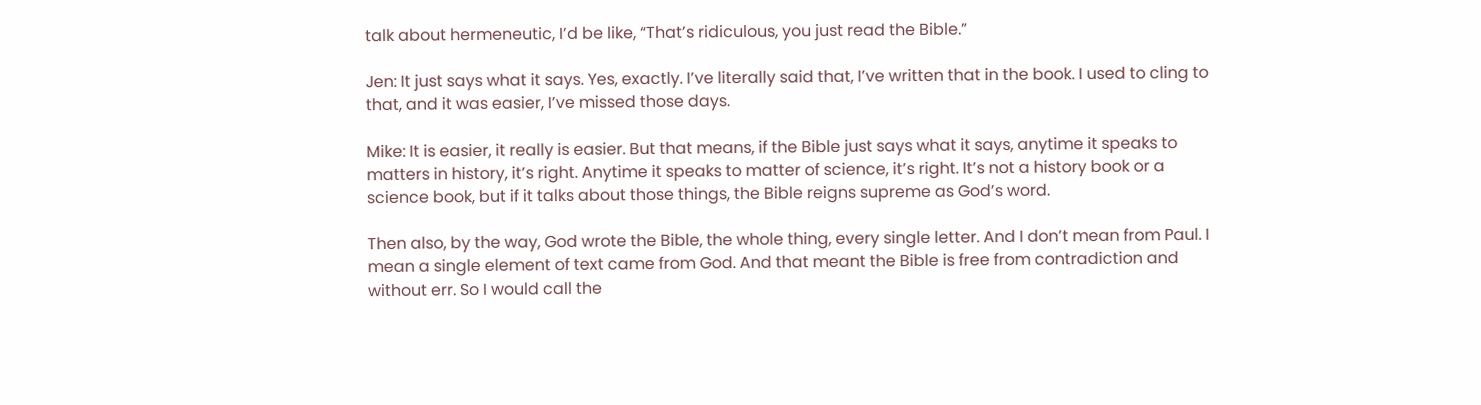talk about hermeneutic, I’d be like, “That’s ridiculous, you just read the Bible.”

Jen: It just says what it says. Yes, exactly. I’ve literally said that, I’ve written that in the book. I used to cling to that, and it was easier, I’ve missed those days.

Mike: It is easier, it really is easier. But that means, if the Bible just says what it says, anytime it speaks to matters in history, it’s right. Anytime it speaks to matter of science, it’s right. It’s not a history book or a science book, but if it talks about those things, the Bible reigns supreme as God’s word.

Then also, by the way, God wrote the Bible, the whole thing, every single letter. And I don’t mean from Paul. I mean a single element of text came from God. And that meant the Bible is free from contradiction and without err. So I would call the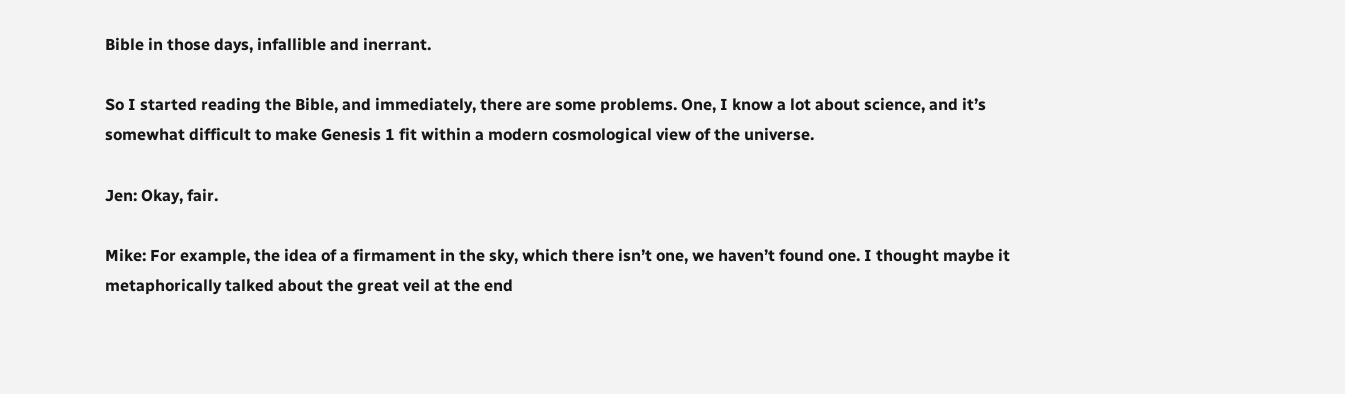Bible in those days, infallible and inerrant.

So I started reading the Bible, and immediately, there are some problems. One, I know a lot about science, and it’s somewhat difficult to make Genesis 1 fit within a modern cosmological view of the universe.

Jen: Okay, fair.

Mike: For example, the idea of a firmament in the sky, which there isn’t one, we haven’t found one. I thought maybe it metaphorically talked about the great veil at the end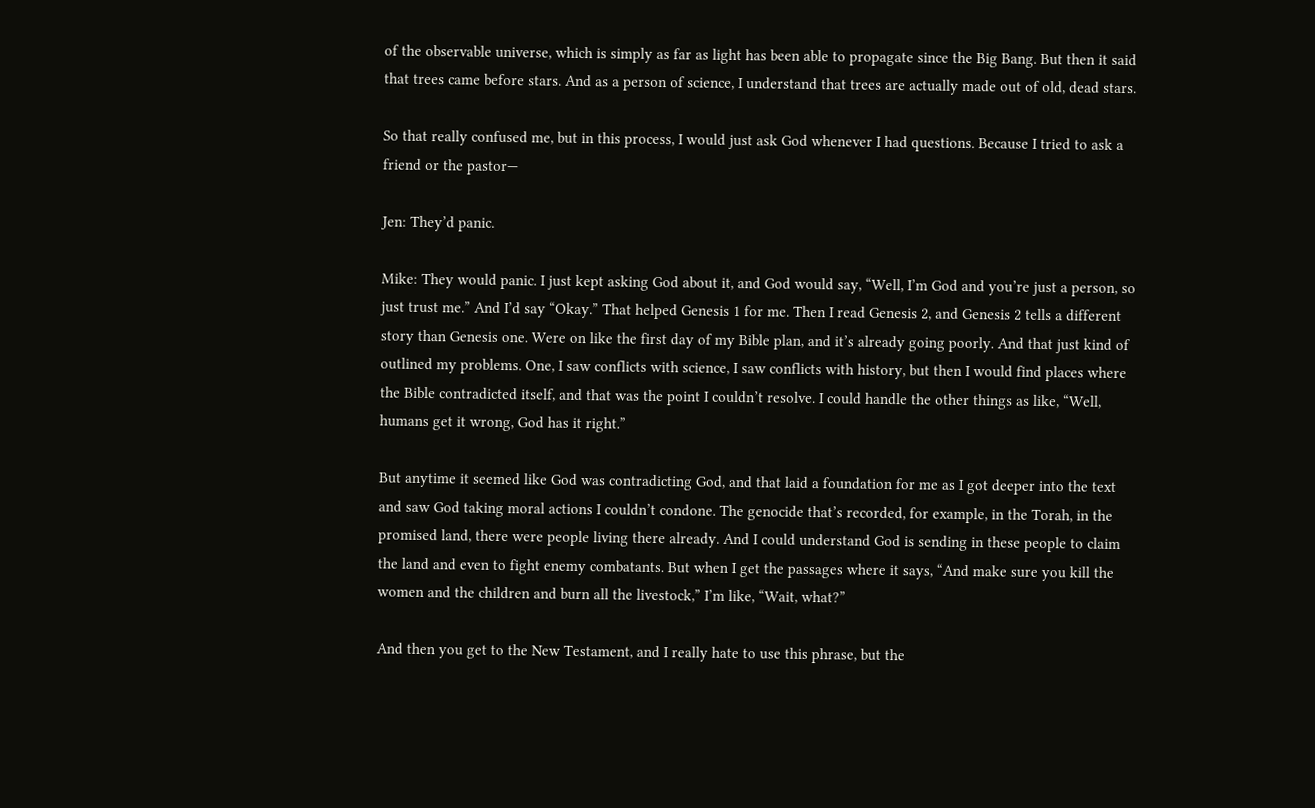of the observable universe, which is simply as far as light has been able to propagate since the Big Bang. But then it said that trees came before stars. And as a person of science, I understand that trees are actually made out of old, dead stars.

So that really confused me, but in this process, I would just ask God whenever I had questions. Because I tried to ask a friend or the pastor—

Jen: They’d panic.

Mike: They would panic. I just kept asking God about it, and God would say, “Well, I’m God and you’re just a person, so just trust me.” And I’d say “Okay.” That helped Genesis 1 for me. Then I read Genesis 2, and Genesis 2 tells a different story than Genesis one. Were on like the first day of my Bible plan, and it’s already going poorly. And that just kind of outlined my problems. One, I saw conflicts with science, I saw conflicts with history, but then I would find places where the Bible contradicted itself, and that was the point I couldn’t resolve. I could handle the other things as like, “Well, humans get it wrong, God has it right.”

But anytime it seemed like God was contradicting God, and that laid a foundation for me as I got deeper into the text and saw God taking moral actions I couldn’t condone. The genocide that’s recorded, for example, in the Torah, in the promised land, there were people living there already. And I could understand God is sending in these people to claim the land and even to fight enemy combatants. But when I get the passages where it says, “And make sure you kill the women and the children and burn all the livestock,” I’m like, “Wait, what?”

And then you get to the New Testament, and I really hate to use this phrase, but the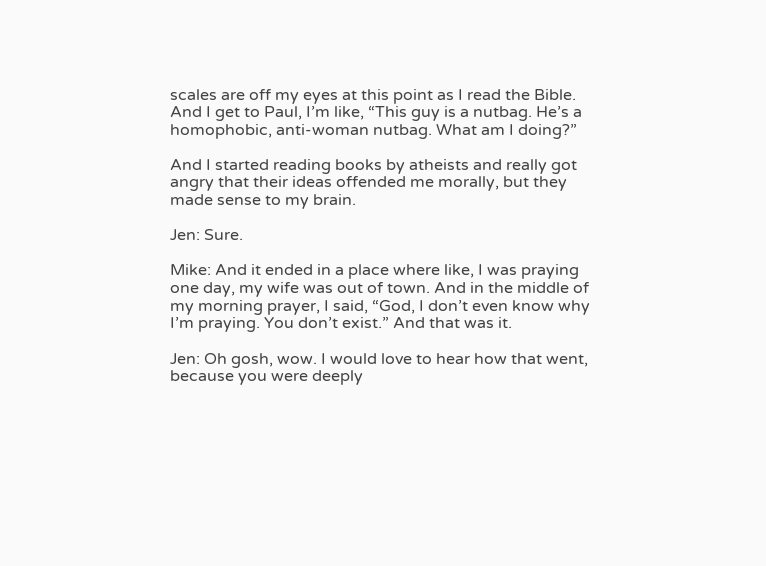scales are off my eyes at this point as I read the Bible. And I get to Paul, I’m like, “This guy is a nutbag. He’s a homophobic, anti-woman nutbag. What am I doing?”

And I started reading books by atheists and really got angry that their ideas offended me morally, but they made sense to my brain.

Jen: Sure.

Mike: And it ended in a place where like, I was praying one day, my wife was out of town. And in the middle of my morning prayer, I said, “God, I don’t even know why I’m praying. You don’t exist.” And that was it.

Jen: Oh gosh, wow. I would love to hear how that went, because you were deeply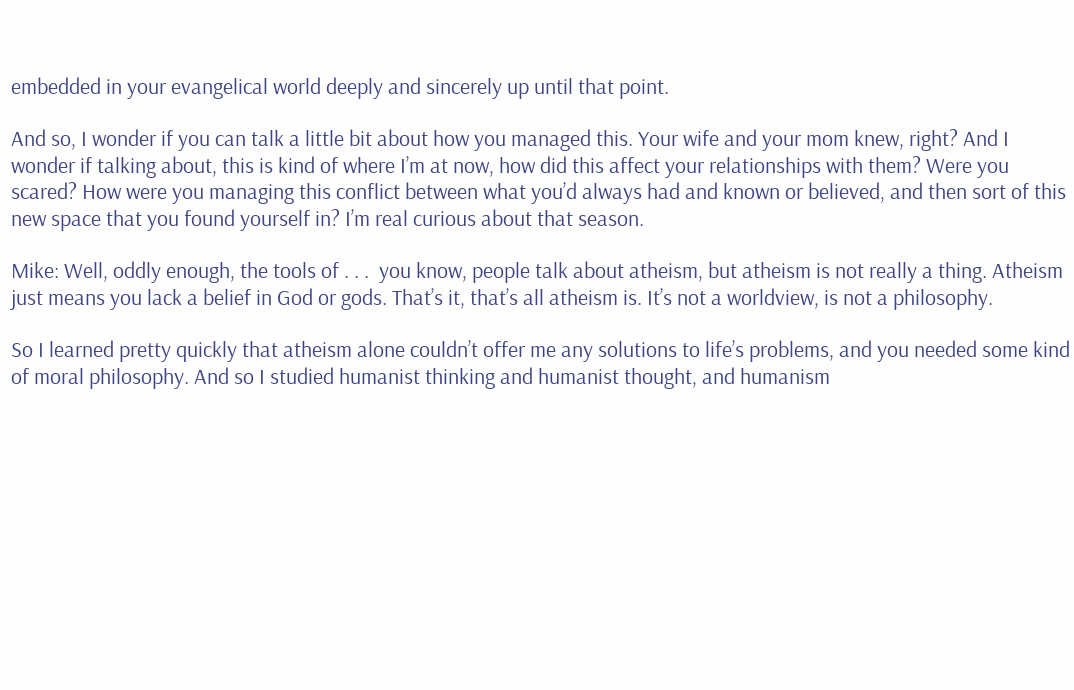embedded in your evangelical world deeply and sincerely up until that point.

And so, I wonder if you can talk a little bit about how you managed this. Your wife and your mom knew, right? And I wonder if talking about, this is kind of where I’m at now, how did this affect your relationships with them? Were you scared? How were you managing this conflict between what you’d always had and known or believed, and then sort of this new space that you found yourself in? I’m real curious about that season.

Mike: Well, oddly enough, the tools of . . .  you know, people talk about atheism, but atheism is not really a thing. Atheism just means you lack a belief in God or gods. That’s it, that’s all atheism is. It’s not a worldview, is not a philosophy.

So I learned pretty quickly that atheism alone couldn’t offer me any solutions to life’s problems, and you needed some kind of moral philosophy. And so I studied humanist thinking and humanist thought, and humanism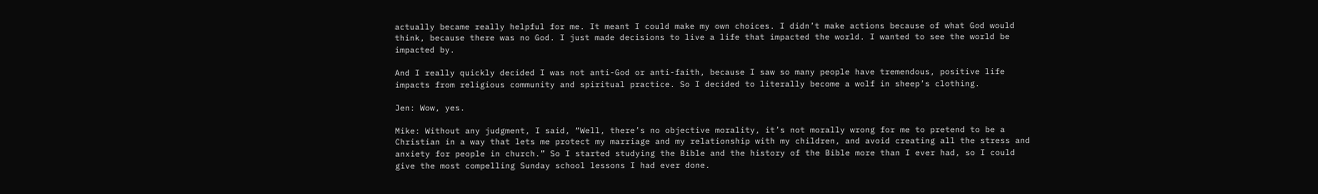actually became really helpful for me. It meant I could make my own choices. I didn’t make actions because of what God would think, because there was no God. I just made decisions to live a life that impacted the world. I wanted to see the world be impacted by.

And I really quickly decided I was not anti-God or anti-faith, because I saw so many people have tremendous, positive life impacts from religious community and spiritual practice. So I decided to literally become a wolf in sheep’s clothing.

Jen: Wow, yes.

Mike: Without any judgment, I said, “Well, there’s no objective morality, it’s not morally wrong for me to pretend to be a Christian in a way that lets me protect my marriage and my relationship with my children, and avoid creating all the stress and anxiety for people in church.” So I started studying the Bible and the history of the Bible more than I ever had, so I could give the most compelling Sunday school lessons I had ever done.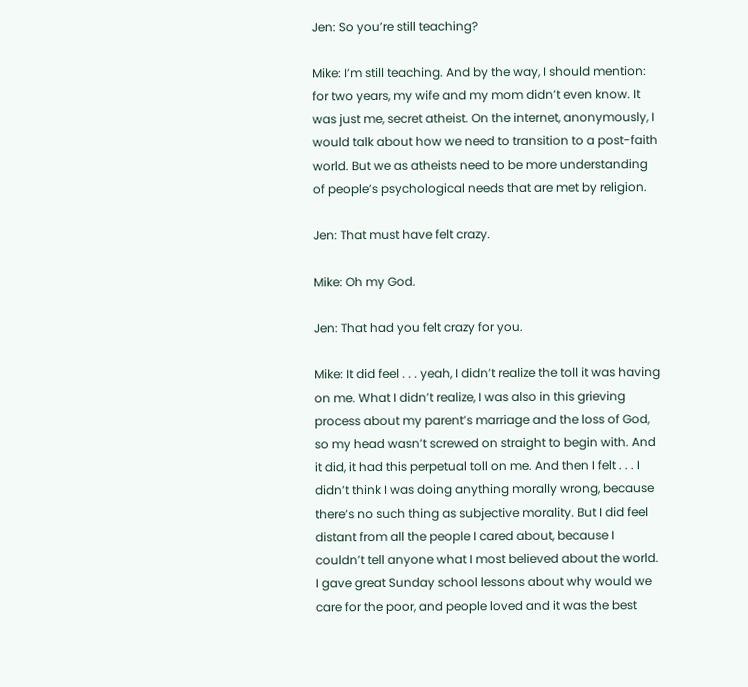Jen: So you’re still teaching?

Mike: I’m still teaching. And by the way, I should mention: for two years, my wife and my mom didn’t even know. It was just me, secret atheist. On the internet, anonymously, I would talk about how we need to transition to a post-faith world. But we as atheists need to be more understanding of people’s psychological needs that are met by religion.

Jen: That must have felt crazy.

Mike: Oh my God.

Jen: That had you felt crazy for you.

Mike: It did feel . . . yeah, I didn’t realize the toll it was having on me. What I didn’t realize, I was also in this grieving process about my parent’s marriage and the loss of God, so my head wasn’t screwed on straight to begin with. And it did, it had this perpetual toll on me. And then I felt . . . I didn’t think I was doing anything morally wrong, because there’s no such thing as subjective morality. But I did feel distant from all the people I cared about, because I couldn’t tell anyone what I most believed about the world. I gave great Sunday school lessons about why would we care for the poor, and people loved and it was the best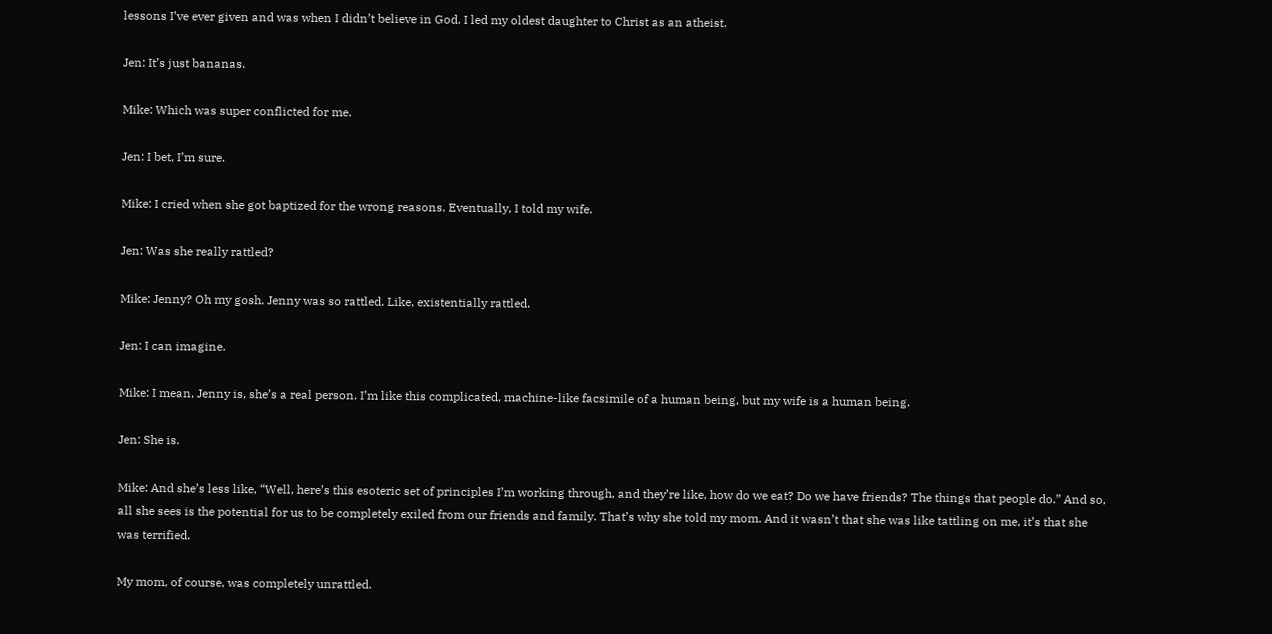lessons I’ve ever given and was when I didn’t believe in God. I led my oldest daughter to Christ as an atheist.

Jen: It’s just bananas.

Mike: Which was super conflicted for me.

Jen: I bet, I’m sure.

Mike: I cried when she got baptized for the wrong reasons. Eventually, I told my wife.

Jen: Was she really rattled?

Mike: Jenny? Oh my gosh. Jenny was so rattled. Like, existentially rattled.

Jen: I can imagine.

Mike: I mean, Jenny is, she’s a real person. I’m like this complicated, machine-like facsimile of a human being, but my wife is a human being.

Jen: She is.

Mike: And she’s less like, “Well, here’s this esoteric set of principles I’m working through, and they’re like, how do we eat? Do we have friends? The things that people do.” And so, all she sees is the potential for us to be completely exiled from our friends and family. That’s why she told my mom. And it wasn’t that she was like tattling on me, it’s that she was terrified.

My mom, of course, was completely unrattled.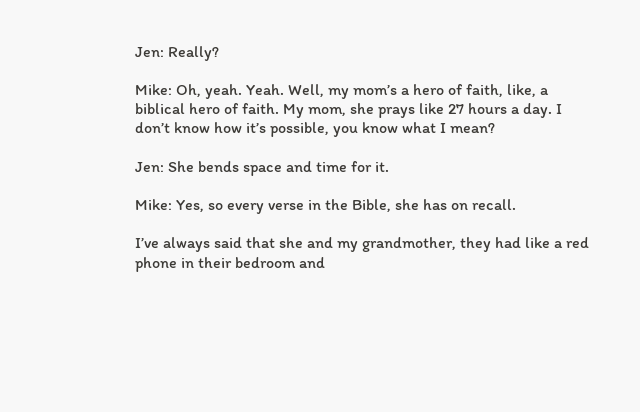Jen: Really?

Mike: Oh, yeah. Yeah. Well, my mom’s a hero of faith, like, a biblical hero of faith. My mom, she prays like 27 hours a day. I don’t know how it’s possible, you know what I mean?

Jen: She bends space and time for it.

Mike: Yes, so every verse in the Bible, she has on recall.

I’ve always said that she and my grandmother, they had like a red phone in their bedroom and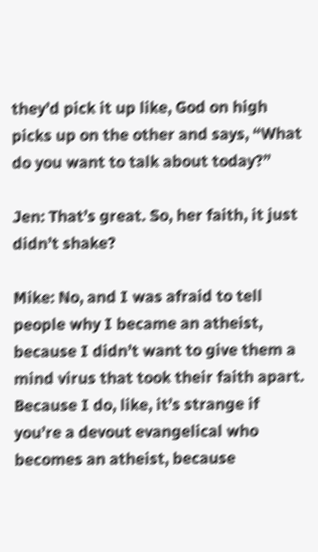they’d pick it up like, God on high picks up on the other and says, “What do you want to talk about today?”

Jen: That’s great. So, her faith, it just didn’t shake?

Mike: No, and I was afraid to tell people why I became an atheist, because I didn’t want to give them a mind virus that took their faith apart. Because I do, like, it’s strange if you’re a devout evangelical who becomes an atheist, because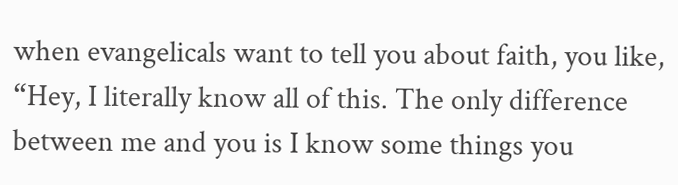when evangelicals want to tell you about faith, you like, “Hey, I literally know all of this. The only difference between me and you is I know some things you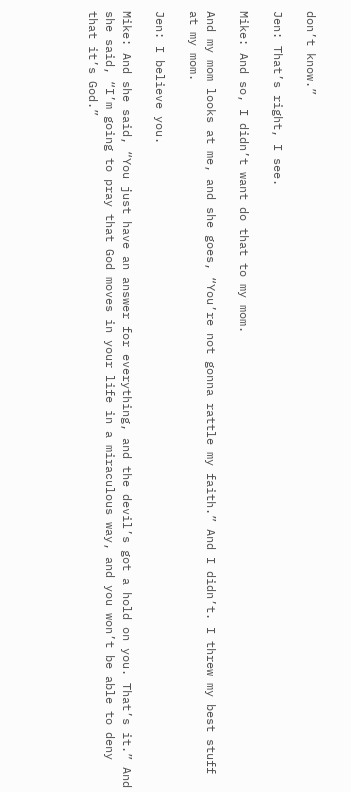don’t know.”

Jen: That’s right, I see.

Mike: And so, I didn’t want do that to my mom.

And my mom looks at me, and she goes, “You’re not gonna rattle my faith.” And I didn’t. I threw my best stuff at my mom.

Jen: I believe you.

Mike: And she said, “You just have an answer for everything, and the devil’s got a hold on you. That’s it.” And she said, “I’m going to pray that God moves in your life in a miraculous way, and you won’t be able to deny that it’s God.”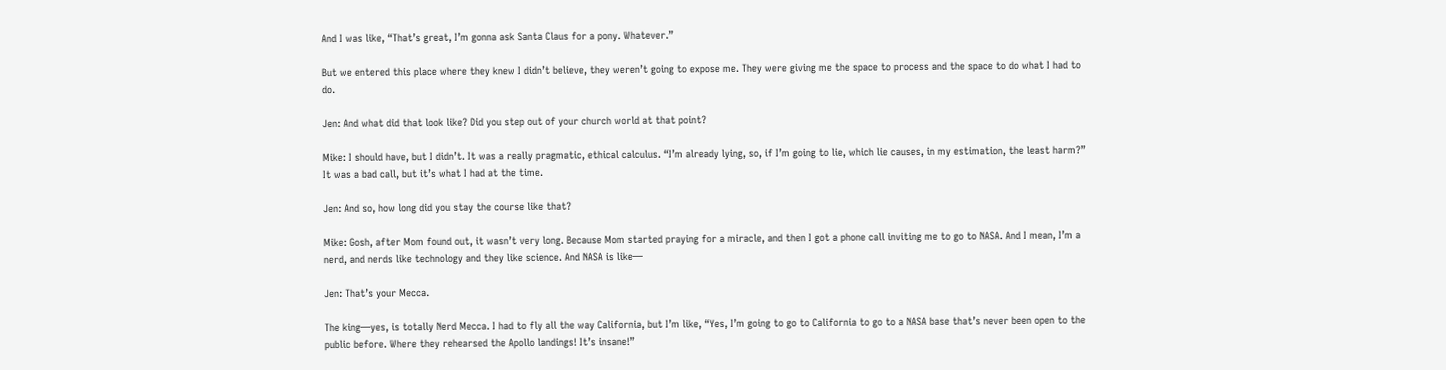And I was like, “That’s great, I’m gonna ask Santa Claus for a pony. Whatever.”

But we entered this place where they knew I didn’t believe, they weren’t going to expose me. They were giving me the space to process and the space to do what I had to do.

Jen: And what did that look like? Did you step out of your church world at that point?

Mike: I should have, but I didn’t. It was a really pragmatic, ethical calculus. “I’m already lying, so, if I’m going to lie, which lie causes, in my estimation, the least harm?” It was a bad call, but it’s what I had at the time.

Jen: And so, how long did you stay the course like that?

Mike: Gosh, after Mom found out, it wasn’t very long. Because Mom started praying for a miracle, and then I got a phone call inviting me to go to NASA. And I mean, I’m a nerd, and nerds like technology and they like science. And NASA is like—

Jen: That’s your Mecca.

The king—yes, is totally Nerd Mecca. I had to fly all the way California, but I’m like, “Yes, I’m going to go to California to go to a NASA base that’s never been open to the public before. Where they rehearsed the Apollo landings! It’s insane!”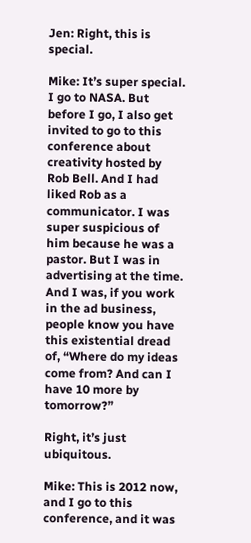Jen: Right, this is special.

Mike: It’s super special. I go to NASA. But before I go, I also get invited to go to this conference about creativity hosted by Rob Bell. And I had liked Rob as a communicator. I was super suspicious of him because he was a pastor. But I was in advertising at the time. And I was, if you work in the ad business, people know you have this existential dread of, “Where do my ideas come from? And can I have 10 more by tomorrow?”

Right, it’s just ubiquitous.

Mike: This is 2012 now, and I go to this conference, and it was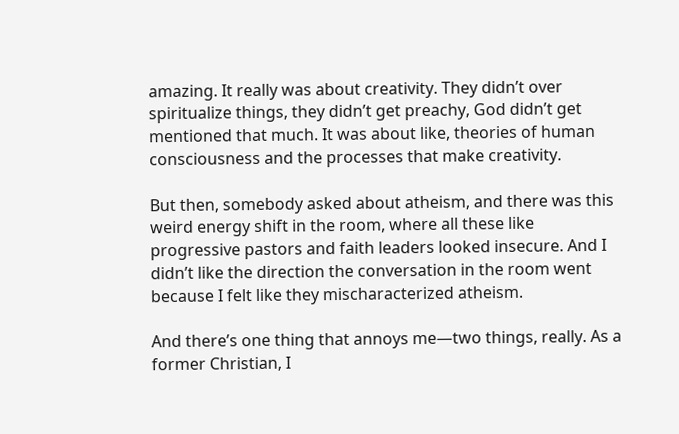amazing. It really was about creativity. They didn’t over spiritualize things, they didn’t get preachy, God didn’t get mentioned that much. It was about like, theories of human consciousness and the processes that make creativity.

But then, somebody asked about atheism, and there was this weird energy shift in the room, where all these like progressive pastors and faith leaders looked insecure. And I didn’t like the direction the conversation in the room went because I felt like they mischaracterized atheism.

And there’s one thing that annoys me—two things, really. As a former Christian, I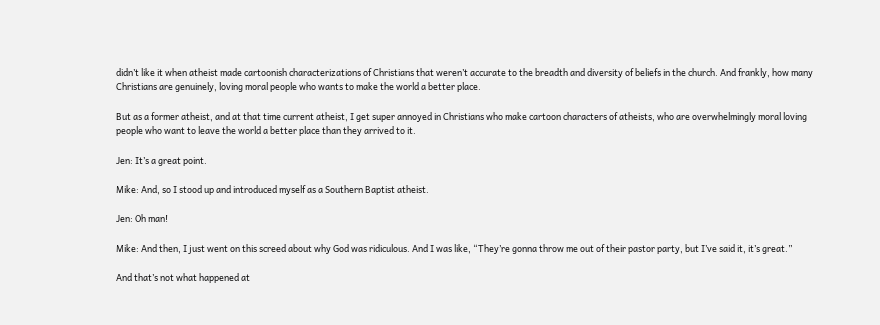didn’t like it when atheist made cartoonish characterizations of Christians that weren’t accurate to the breadth and diversity of beliefs in the church. And frankly, how many Christians are genuinely, loving moral people who wants to make the world a better place.

But as a former atheist, and at that time current atheist, I get super annoyed in Christians who make cartoon characters of atheists, who are overwhelmingly moral loving people who want to leave the world a better place than they arrived to it.

Jen: It’s a great point.

Mike: And, so I stood up and introduced myself as a Southern Baptist atheist.

Jen: Oh man!

Mike: And then, I just went on this screed about why God was ridiculous. And I was like, “They’re gonna throw me out of their pastor party, but I’ve said it, it’s great.”

And that’s not what happened at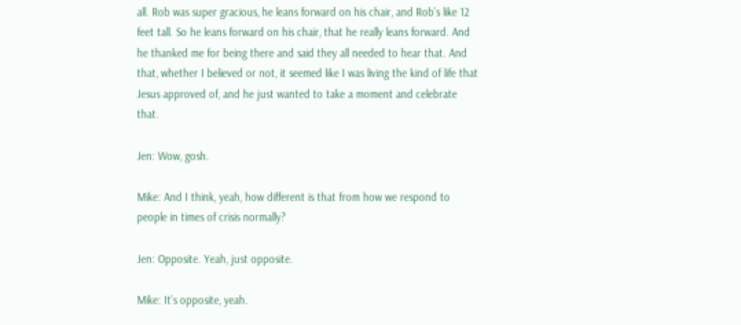all. Rob was super gracious, he leans forward on his chair, and Rob’s like 12 feet tall. So he leans forward on his chair, that he really leans forward. And he thanked me for being there and said they all needed to hear that. And that, whether I believed or not, it seemed like I was living the kind of life that Jesus approved of, and he just wanted to take a moment and celebrate that.

Jen: Wow, gosh.

Mike: And I think, yeah, how different is that from how we respond to people in times of crisis normally?

Jen: Opposite. Yeah, just opposite.

Mike: It’s opposite, yeah.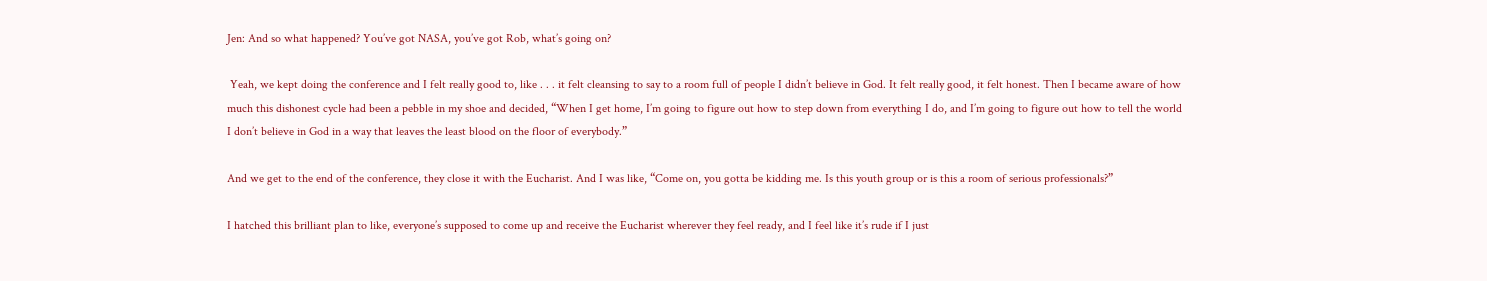Jen: And so what happened? You’ve got NASA, you’ve got Rob, what’s going on?

 Yeah, we kept doing the conference and I felt really good to, like . . . it felt cleansing to say to a room full of people I didn’t believe in God. It felt really good, it felt honest. Then I became aware of how much this dishonest cycle had been a pebble in my shoe and decided, “When I get home, I’m going to figure out how to step down from everything I do, and I’m going to figure out how to tell the world I don’t believe in God in a way that leaves the least blood on the floor of everybody.”

And we get to the end of the conference, they close it with the Eucharist. And I was like, “Come on, you gotta be kidding me. Is this youth group or is this a room of serious professionals?”

I hatched this brilliant plan to like, everyone’s supposed to come up and receive the Eucharist wherever they feel ready, and I feel like it’s rude if I just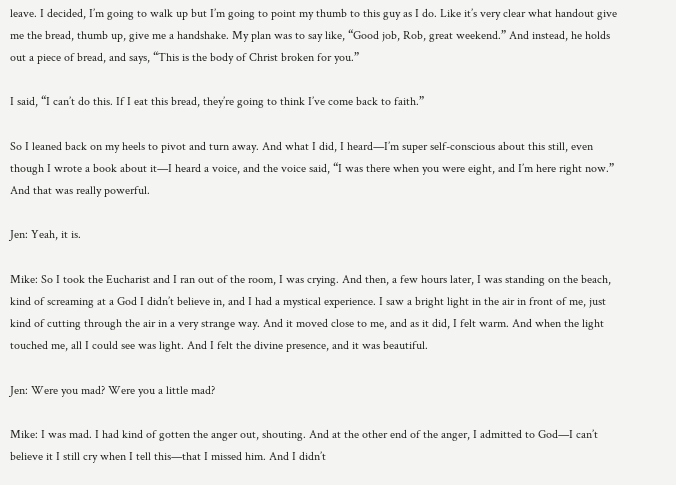leave. I decided, I’m going to walk up but I’m going to point my thumb to this guy as I do. Like it’s very clear what handout give me the bread, thumb up, give me a handshake. My plan was to say like, “Good job, Rob, great weekend.” And instead, he holds out a piece of bread, and says, “This is the body of Christ broken for you.”

I said, “I can’t do this. If I eat this bread, they’re going to think I’ve come back to faith.”

So I leaned back on my heels to pivot and turn away. And what I did, I heard—I’m super self-conscious about this still, even though I wrote a book about it—I heard a voice, and the voice said, “I was there when you were eight, and I’m here right now.” And that was really powerful.

Jen: Yeah, it is.

Mike: So I took the Eucharist and I ran out of the room, I was crying. And then, a few hours later, I was standing on the beach, kind of screaming at a God I didn’t believe in, and I had a mystical experience. I saw a bright light in the air in front of me, just kind of cutting through the air in a very strange way. And it moved close to me, and as it did, I felt warm. And when the light touched me, all I could see was light. And I felt the divine presence, and it was beautiful.

Jen: Were you mad? Were you a little mad?

Mike: I was mad. I had kind of gotten the anger out, shouting. And at the other end of the anger, I admitted to God—I can’t believe it I still cry when I tell this—that I missed him. And I didn’t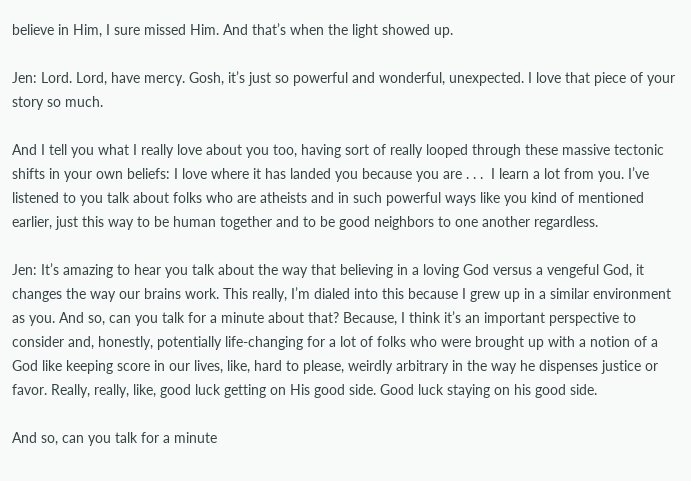believe in Him, I sure missed Him. And that’s when the light showed up.

Jen: Lord. Lord, have mercy. Gosh, it’s just so powerful and wonderful, unexpected. I love that piece of your story so much.

And I tell you what I really love about you too, having sort of really looped through these massive tectonic shifts in your own beliefs: I love where it has landed you because you are . . .  I learn a lot from you. I’ve listened to you talk about folks who are atheists and in such powerful ways like you kind of mentioned earlier, just this way to be human together and to be good neighbors to one another regardless.

Jen: It’s amazing to hear you talk about the way that believing in a loving God versus a vengeful God, it changes the way our brains work. This really, I’m dialed into this because I grew up in a similar environment as you. And so, can you talk for a minute about that? Because, I think it’s an important perspective to consider and, honestly, potentially life-changing for a lot of folks who were brought up with a notion of a God like keeping score in our lives, like, hard to please, weirdly arbitrary in the way he dispenses justice or favor. Really, really, like, good luck getting on His good side. Good luck staying on his good side.

And so, can you talk for a minute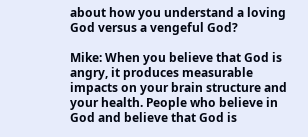about how you understand a loving God versus a vengeful God?

Mike: When you believe that God is angry, it produces measurable impacts on your brain structure and your health. People who believe in God and believe that God is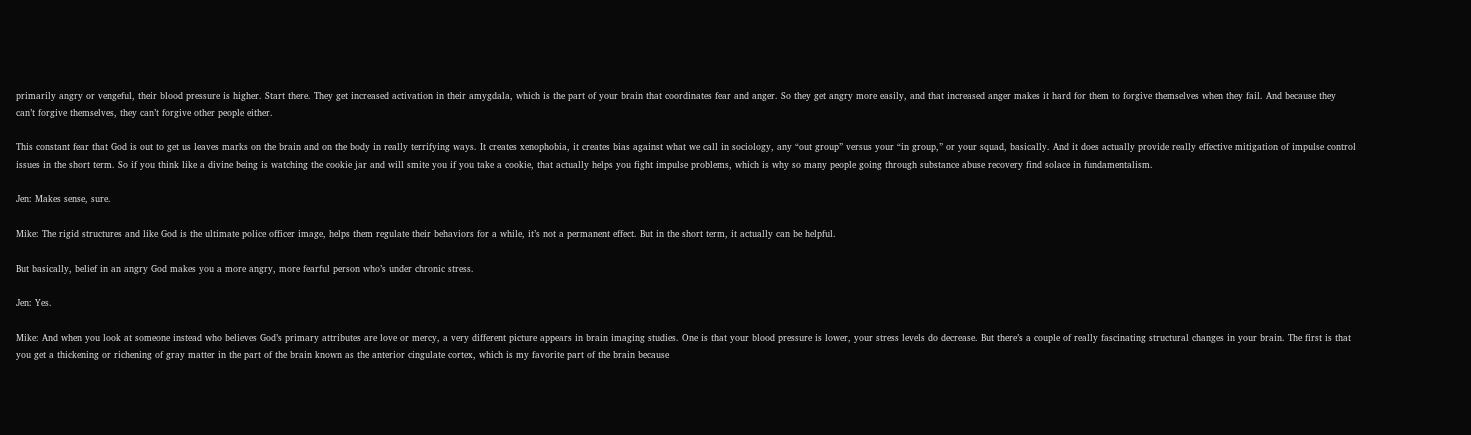primarily angry or vengeful, their blood pressure is higher. Start there. They get increased activation in their amygdala, which is the part of your brain that coordinates fear and anger. So they get angry more easily, and that increased anger makes it hard for them to forgive themselves when they fail. And because they can’t forgive themselves, they can’t forgive other people either.

This constant fear that God is out to get us leaves marks on the brain and on the body in really terrifying ways. It creates xenophobia, it creates bias against what we call in sociology, any “out group” versus your “in group,” or your squad, basically. And it does actually provide really effective mitigation of impulse control issues in the short term. So if you think like a divine being is watching the cookie jar and will smite you if you take a cookie, that actually helps you fight impulse problems, which is why so many people going through substance abuse recovery find solace in fundamentalism.

Jen: Makes sense, sure.

Mike: The rigid structures and like God is the ultimate police officer image, helps them regulate their behaviors for a while, it’s not a permanent effect. But in the short term, it actually can be helpful.

But basically, belief in an angry God makes you a more angry, more fearful person who’s under chronic stress.

Jen: Yes.

Mike: And when you look at someone instead who believes God’s primary attributes are love or mercy, a very different picture appears in brain imaging studies. One is that your blood pressure is lower, your stress levels do decrease. But there’s a couple of really fascinating structural changes in your brain. The first is that you get a thickening or richening of gray matter in the part of the brain known as the anterior cingulate cortex, which is my favorite part of the brain because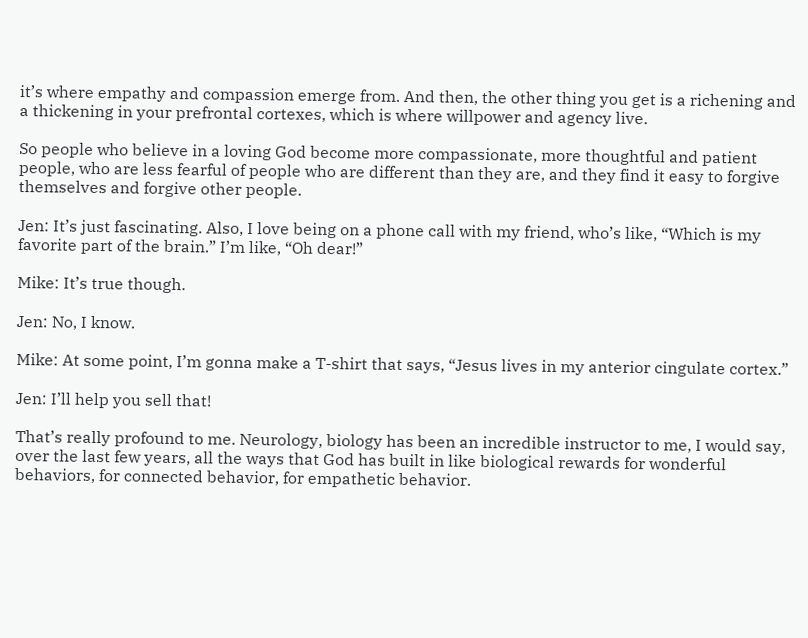it’s where empathy and compassion emerge from. And then, the other thing you get is a richening and a thickening in your prefrontal cortexes, which is where willpower and agency live.

So people who believe in a loving God become more compassionate, more thoughtful and patient people, who are less fearful of people who are different than they are, and they find it easy to forgive themselves and forgive other people.

Jen: It’s just fascinating. Also, I love being on a phone call with my friend, who’s like, “Which is my favorite part of the brain.” I’m like, “Oh dear!”

Mike: It’s true though.

Jen: No, I know.

Mike: At some point, I’m gonna make a T-shirt that says, “Jesus lives in my anterior cingulate cortex.”

Jen: I’ll help you sell that!

That’s really profound to me. Neurology, biology has been an incredible instructor to me, I would say, over the last few years, all the ways that God has built in like biological rewards for wonderful behaviors, for connected behavior, for empathetic behavior.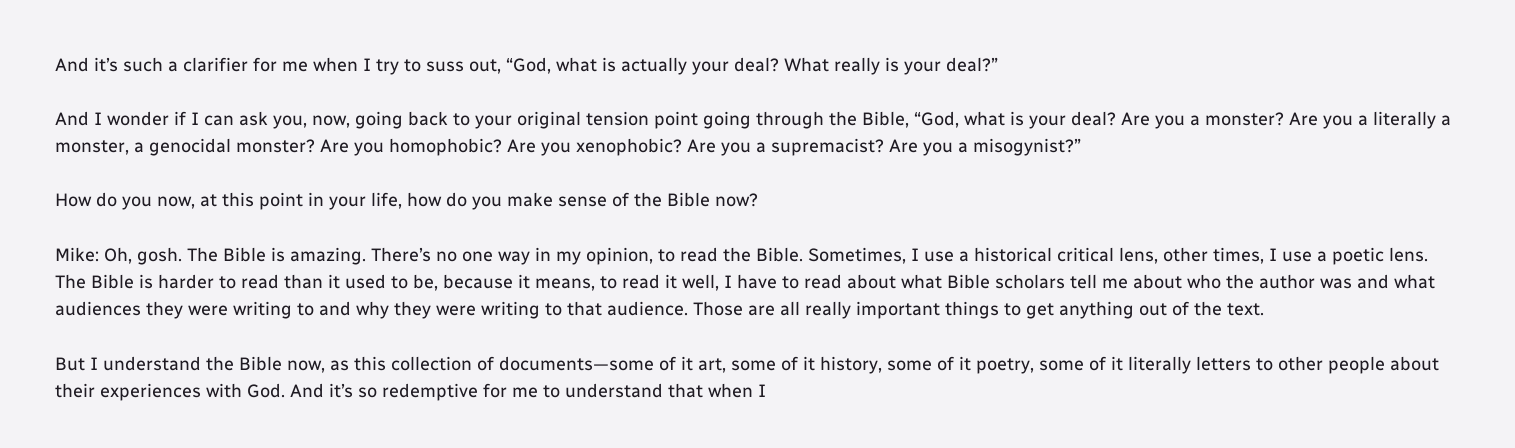And it’s such a clarifier for me when I try to suss out, “God, what is actually your deal? What really is your deal?”

And I wonder if I can ask you, now, going back to your original tension point going through the Bible, “God, what is your deal? Are you a monster? Are you a literally a monster, a genocidal monster? Are you homophobic? Are you xenophobic? Are you a supremacist? Are you a misogynist?”

How do you now, at this point in your life, how do you make sense of the Bible now?

Mike: Oh, gosh. The Bible is amazing. There’s no one way in my opinion, to read the Bible. Sometimes, I use a historical critical lens, other times, I use a poetic lens. The Bible is harder to read than it used to be, because it means, to read it well, I have to read about what Bible scholars tell me about who the author was and what audiences they were writing to and why they were writing to that audience. Those are all really important things to get anything out of the text.

But I understand the Bible now, as this collection of documents—some of it art, some of it history, some of it poetry, some of it literally letters to other people about their experiences with God. And it’s so redemptive for me to understand that when I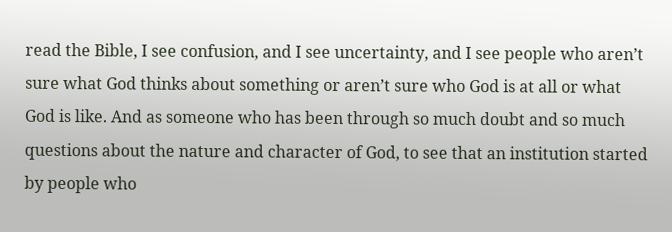read the Bible, I see confusion, and I see uncertainty, and I see people who aren’t sure what God thinks about something or aren’t sure who God is at all or what God is like. And as someone who has been through so much doubt and so much questions about the nature and character of God, to see that an institution started by people who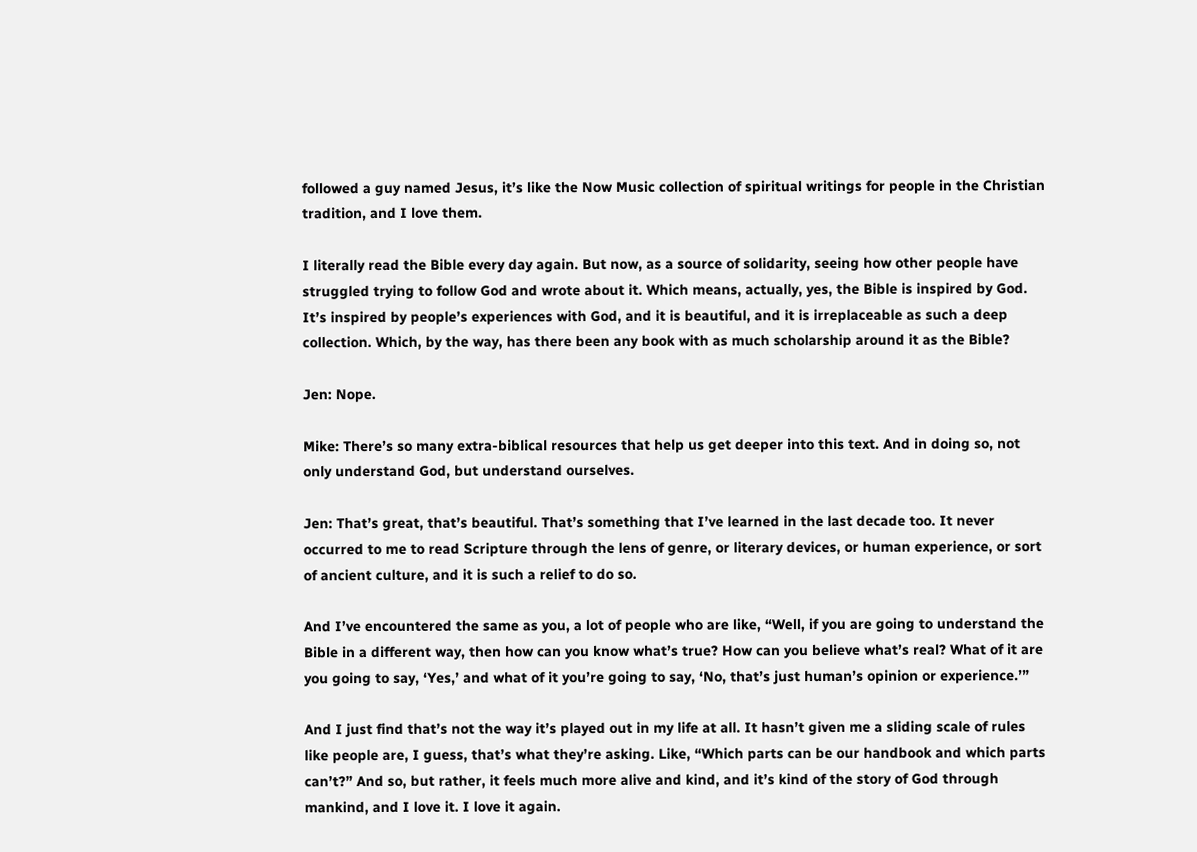followed a guy named Jesus, it’s like the Now Music collection of spiritual writings for people in the Christian tradition, and I love them.

I literally read the Bible every day again. But now, as a source of solidarity, seeing how other people have struggled trying to follow God and wrote about it. Which means, actually, yes, the Bible is inspired by God. It’s inspired by people’s experiences with God, and it is beautiful, and it is irreplaceable as such a deep collection. Which, by the way, has there been any book with as much scholarship around it as the Bible?

Jen: Nope.

Mike: There’s so many extra-biblical resources that help us get deeper into this text. And in doing so, not only understand God, but understand ourselves.

Jen: That’s great, that’s beautiful. That’s something that I’ve learned in the last decade too. It never occurred to me to read Scripture through the lens of genre, or literary devices, or human experience, or sort of ancient culture, and it is such a relief to do so.

And I’ve encountered the same as you, a lot of people who are like, “Well, if you are going to understand the Bible in a different way, then how can you know what’s true? How can you believe what’s real? What of it are you going to say, ‘Yes,’ and what of it you’re going to say, ‘No, that’s just human’s opinion or experience.’”

And I just find that’s not the way it’s played out in my life at all. It hasn’t given me a sliding scale of rules like people are, I guess, that’s what they’re asking. Like, “Which parts can be our handbook and which parts can’t?” And so, but rather, it feels much more alive and kind, and it’s kind of the story of God through mankind, and I love it. I love it again.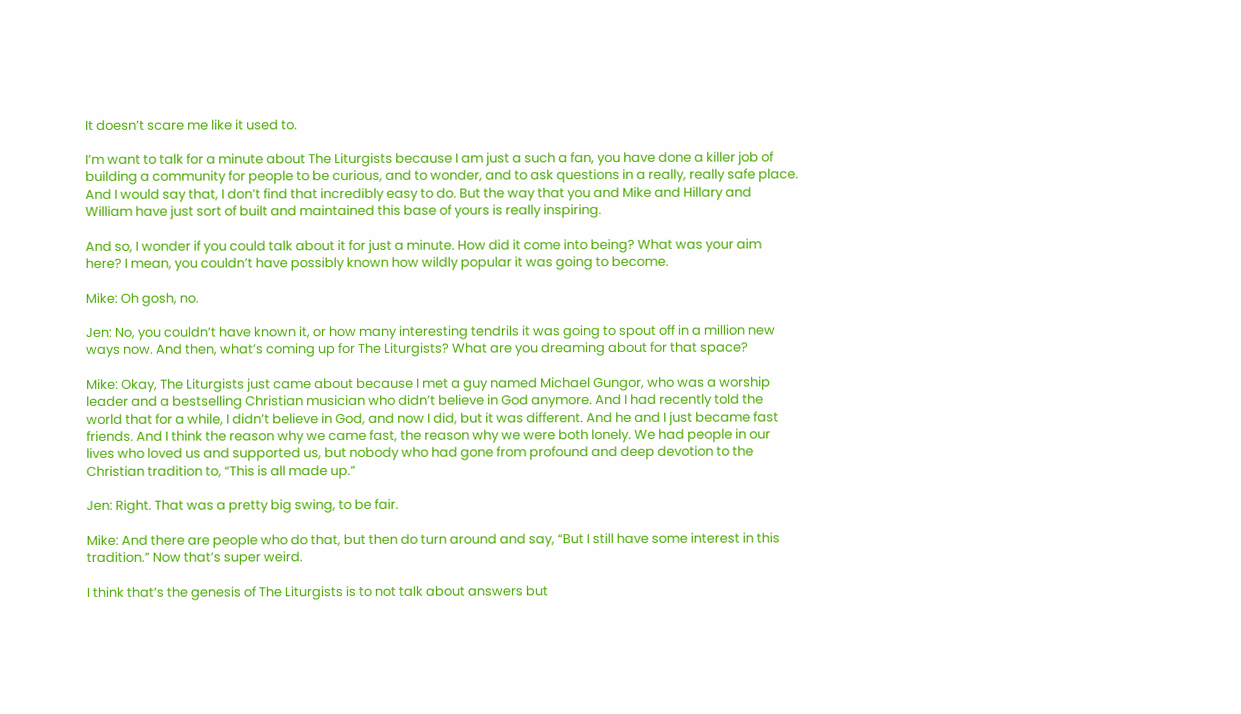It doesn’t scare me like it used to.

I’m want to talk for a minute about The Liturgists because I am just a such a fan, you have done a killer job of building a community for people to be curious, and to wonder, and to ask questions in a really, really safe place. And I would say that, I don’t find that incredibly easy to do. But the way that you and Mike and Hillary and William have just sort of built and maintained this base of yours is really inspiring.

And so, I wonder if you could talk about it for just a minute. How did it come into being? What was your aim here? I mean, you couldn’t have possibly known how wildly popular it was going to become.

Mike: Oh gosh, no.

Jen: No, you couldn’t have known it, or how many interesting tendrils it was going to spout off in a million new ways now. And then, what’s coming up for The Liturgists? What are you dreaming about for that space?

Mike: Okay, The Liturgists just came about because I met a guy named Michael Gungor, who was a worship leader and a bestselling Christian musician who didn’t believe in God anymore. And I had recently told the world that for a while, I didn’t believe in God, and now I did, but it was different. And he and I just became fast friends. And I think the reason why we came fast, the reason why we were both lonely. We had people in our lives who loved us and supported us, but nobody who had gone from profound and deep devotion to the Christian tradition to, “This is all made up.”

Jen: Right. That was a pretty big swing, to be fair.

Mike: And there are people who do that, but then do turn around and say, “But I still have some interest in this tradition.” Now that’s super weird.

I think that’s the genesis of The Liturgists is to not talk about answers but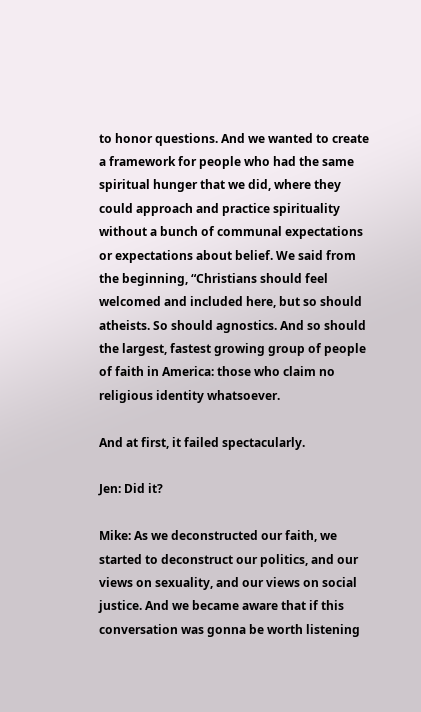to honor questions. And we wanted to create a framework for people who had the same spiritual hunger that we did, where they could approach and practice spirituality without a bunch of communal expectations or expectations about belief. We said from the beginning, “Christians should feel welcomed and included here, but so should atheists. So should agnostics. And so should the largest, fastest growing group of people of faith in America: those who claim no religious identity whatsoever.

And at first, it failed spectacularly.

Jen: Did it?

Mike: As we deconstructed our faith, we started to deconstruct our politics, and our views on sexuality, and our views on social justice. And we became aware that if this conversation was gonna be worth listening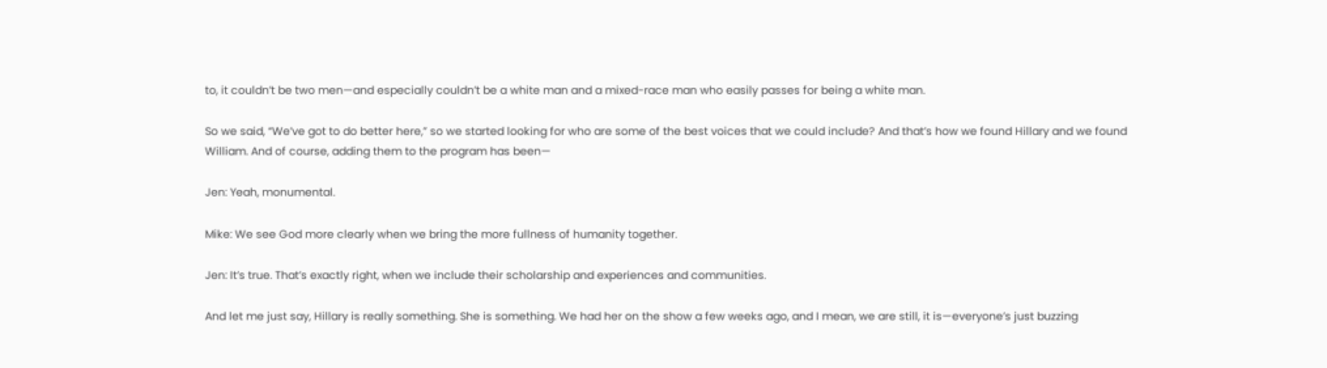to, it couldn’t be two men—and especially couldn’t be a white man and a mixed-race man who easily passes for being a white man.

So we said, “We’ve got to do better here,” so we started looking for who are some of the best voices that we could include? And that’s how we found Hillary and we found William. And of course, adding them to the program has been—

Jen: Yeah, monumental.

Mike: We see God more clearly when we bring the more fullness of humanity together.

Jen: It’s true. That’s exactly right, when we include their scholarship and experiences and communities.

And let me just say, Hillary is really something. She is something. We had her on the show a few weeks ago, and I mean, we are still, it is—everyone’s just buzzing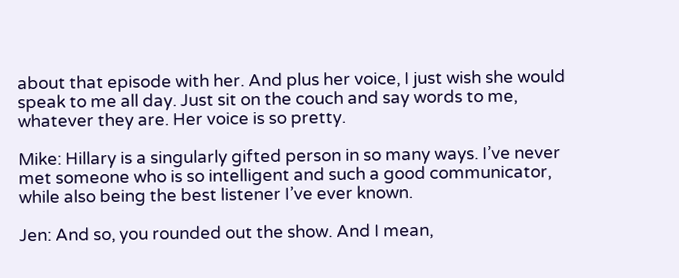about that episode with her. And plus her voice, I just wish she would speak to me all day. Just sit on the couch and say words to me, whatever they are. Her voice is so pretty.

Mike: Hillary is a singularly gifted person in so many ways. I’ve never met someone who is so intelligent and such a good communicator, while also being the best listener I’ve ever known.

Jen: And so, you rounded out the show. And I mean,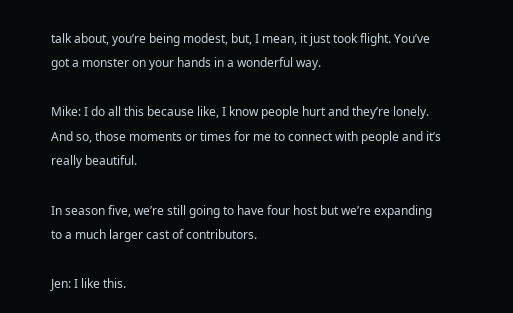talk about, you’re being modest, but, I mean, it just took flight. You’ve got a monster on your hands in a wonderful way.

Mike: I do all this because like, I know people hurt and they’re lonely. And so, those moments or times for me to connect with people and it’s really beautiful.

In season five, we’re still going to have four host but we’re expanding to a much larger cast of contributors.

Jen: I like this.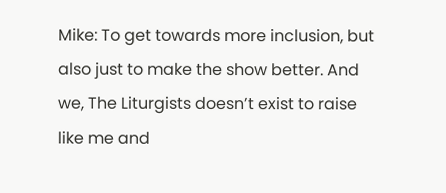Mike: To get towards more inclusion, but also just to make the show better. And we, The Liturgists doesn’t exist to raise like me and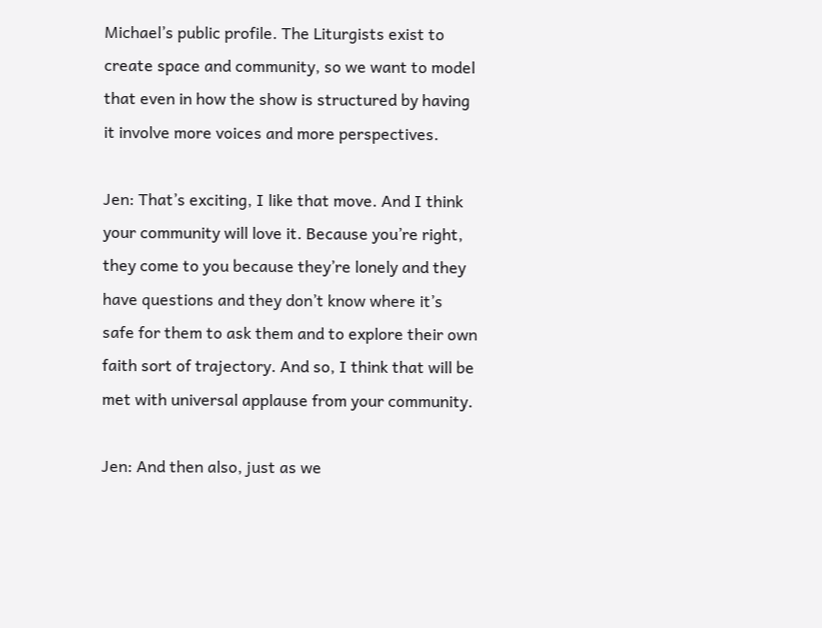Michael’s public profile. The Liturgists exist to create space and community, so we want to model that even in how the show is structured by having it involve more voices and more perspectives.

Jen: That’s exciting, I like that move. And I think your community will love it. Because you’re right, they come to you because they’re lonely and they have questions and they don’t know where it’s safe for them to ask them and to explore their own faith sort of trajectory. And so, I think that will be met with universal applause from your community.

Jen: And then also, just as we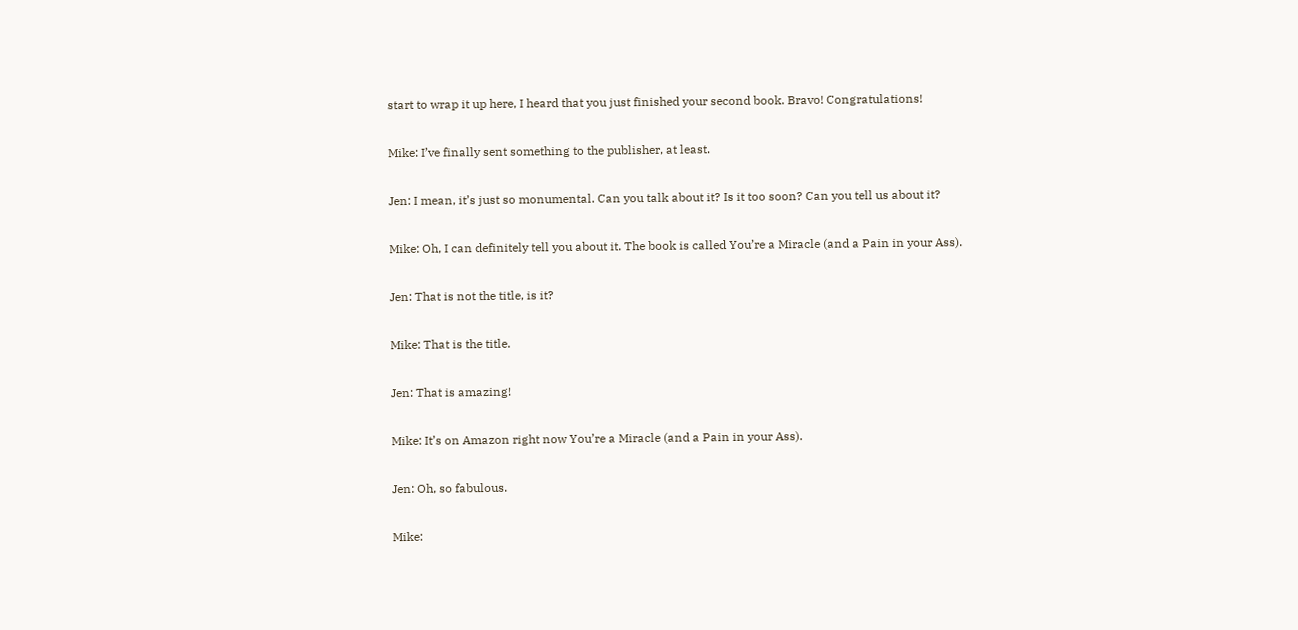start to wrap it up here, I heard that you just finished your second book. Bravo! Congratulations!

Mike: I’ve finally sent something to the publisher, at least.

Jen: I mean, it’s just so monumental. Can you talk about it? Is it too soon? Can you tell us about it?

Mike: Oh, I can definitely tell you about it. The book is called You’re a Miracle (and a Pain in your Ass).

Jen: That is not the title, is it?

Mike: That is the title.

Jen: That is amazing!

Mike: It’s on Amazon right now You’re a Miracle (and a Pain in your Ass).

Jen: Oh, so fabulous.

Mike: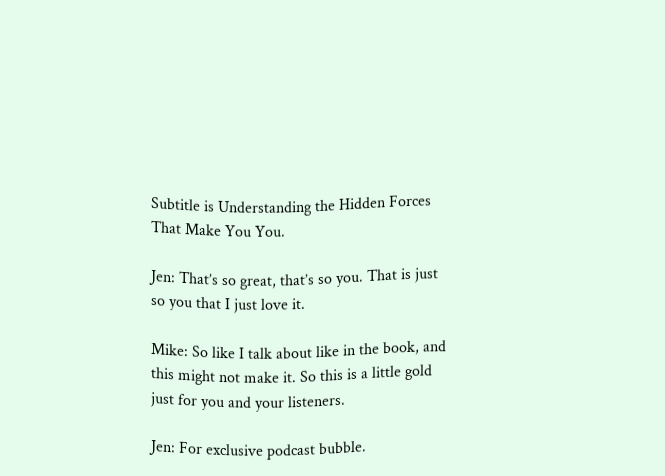Subtitle is Understanding the Hidden Forces That Make You You.

Jen: That’s so great, that’s so you. That is just so you that I just love it.

Mike: So like I talk about like in the book, and this might not make it. So this is a little gold just for you and your listeners.

Jen: For exclusive podcast bubble.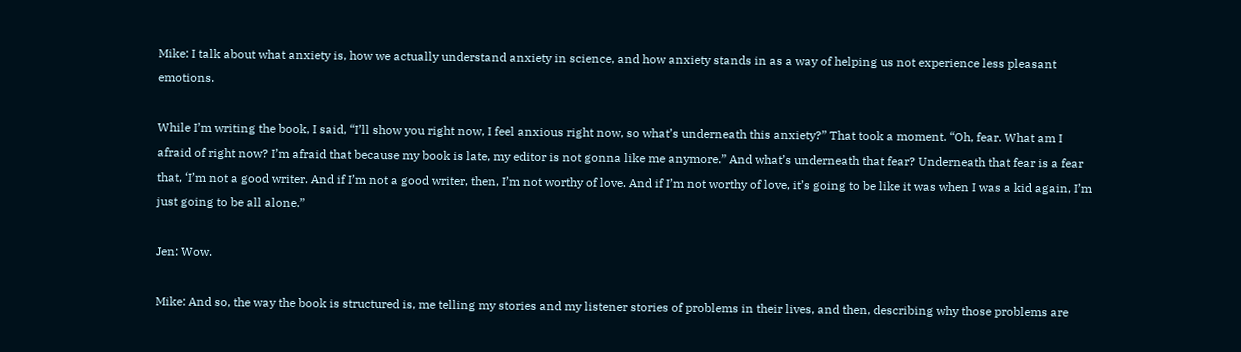Mike: I talk about what anxiety is, how we actually understand anxiety in science, and how anxiety stands in as a way of helping us not experience less pleasant emotions.

While I’m writing the book, I said, “I’ll show you right now, I feel anxious right now, so what’s underneath this anxiety?” That took a moment. “Oh, fear. What am I afraid of right now? I’m afraid that because my book is late, my editor is not gonna like me anymore.” And what’s underneath that fear? Underneath that fear is a fear that, ‘I’m not a good writer. And if I’m not a good writer, then, I’m not worthy of love. And if I’m not worthy of love, it’s going to be like it was when I was a kid again, I’m just going to be all alone.”

Jen: Wow.

Mike: And so, the way the book is structured is, me telling my stories and my listener stories of problems in their lives, and then, describing why those problems are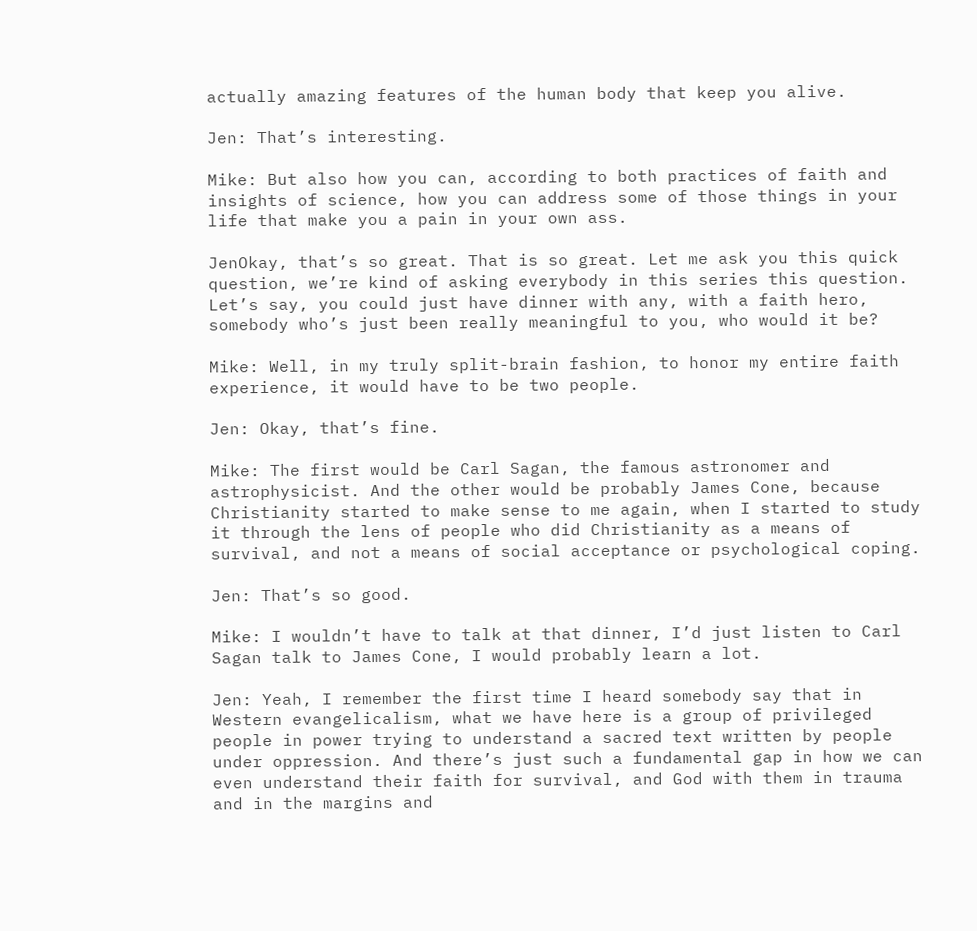actually amazing features of the human body that keep you alive.

Jen: That’s interesting.

Mike: But also how you can, according to both practices of faith and insights of science, how you can address some of those things in your life that make you a pain in your own ass.

JenOkay, that’s so great. That is so great. Let me ask you this quick question, we’re kind of asking everybody in this series this question. Let’s say, you could just have dinner with any, with a faith hero, somebody who’s just been really meaningful to you, who would it be?

Mike: Well, in my truly split-brain fashion, to honor my entire faith experience, it would have to be two people.

Jen: Okay, that’s fine.

Mike: The first would be Carl Sagan, the famous astronomer and astrophysicist. And the other would be probably James Cone, because Christianity started to make sense to me again, when I started to study it through the lens of people who did Christianity as a means of survival, and not a means of social acceptance or psychological coping.

Jen: That’s so good.

Mike: I wouldn’t have to talk at that dinner, I’d just listen to Carl Sagan talk to James Cone, I would probably learn a lot.

Jen: Yeah, I remember the first time I heard somebody say that in Western evangelicalism, what we have here is a group of privileged people in power trying to understand a sacred text written by people under oppression. And there’s just such a fundamental gap in how we can even understand their faith for survival, and God with them in trauma and in the margins and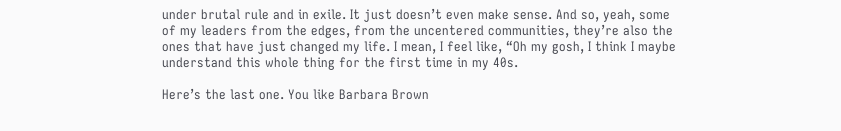under brutal rule and in exile. It just doesn’t even make sense. And so, yeah, some of my leaders from the edges, from the uncentered communities, they’re also the ones that have just changed my life. I mean, I feel like, “Oh my gosh, I think I maybe understand this whole thing for the first time in my 40s.

Here’s the last one. You like Barbara Brown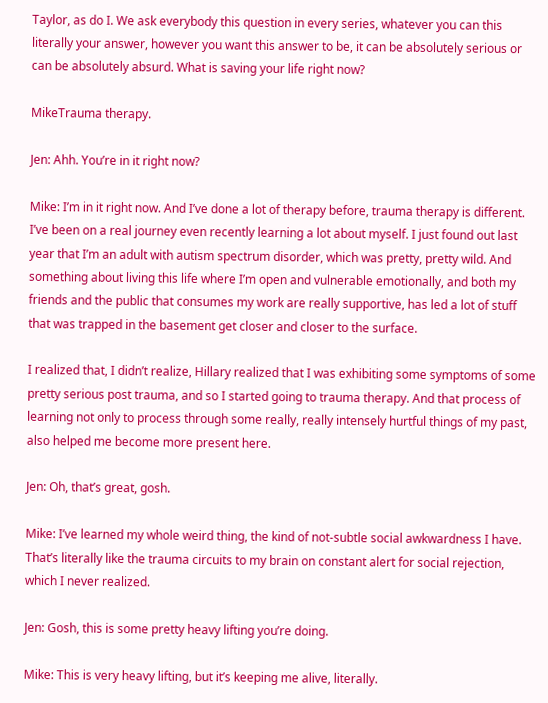Taylor, as do I. We ask everybody this question in every series, whatever you can this literally your answer, however you want this answer to be, it can be absolutely serious or can be absolutely absurd. What is saving your life right now?

MikeTrauma therapy.

Jen: Ahh. You’re in it right now?

Mike: I’m in it right now. And I’ve done a lot of therapy before, trauma therapy is different. I’ve been on a real journey even recently learning a lot about myself. I just found out last year that I’m an adult with autism spectrum disorder, which was pretty, pretty wild. And something about living this life where I’m open and vulnerable emotionally, and both my friends and the public that consumes my work are really supportive, has led a lot of stuff that was trapped in the basement get closer and closer to the surface.

I realized that, I didn’t realize, Hillary realized that I was exhibiting some symptoms of some pretty serious post trauma, and so I started going to trauma therapy. And that process of learning not only to process through some really, really intensely hurtful things of my past, also helped me become more present here.

Jen: Oh, that’s great, gosh.

Mike: I’ve learned my whole weird thing, the kind of not-subtle social awkwardness I have. That’s literally like the trauma circuits to my brain on constant alert for social rejection, which I never realized.

Jen: Gosh, this is some pretty heavy lifting you’re doing.

Mike: This is very heavy lifting, but it’s keeping me alive, literally.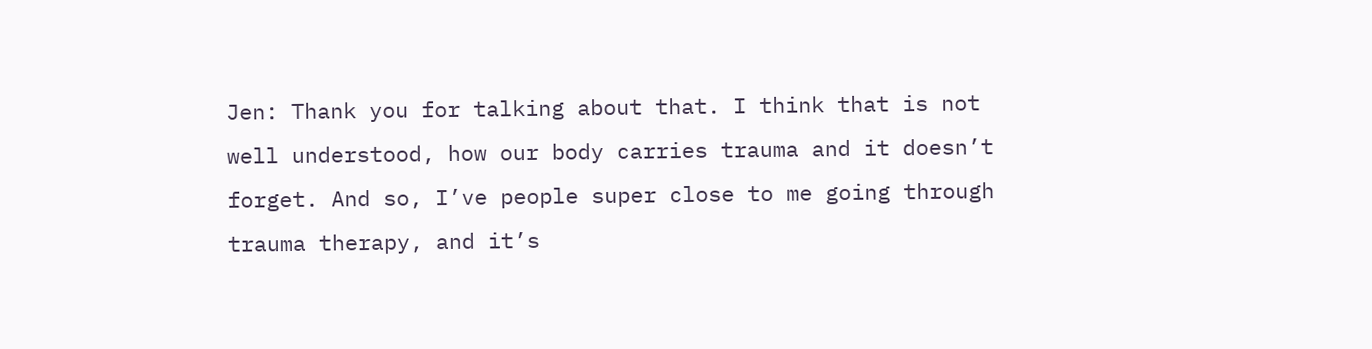Jen: Thank you for talking about that. I think that is not well understood, how our body carries trauma and it doesn’t forget. And so, I’ve people super close to me going through trauma therapy, and it’s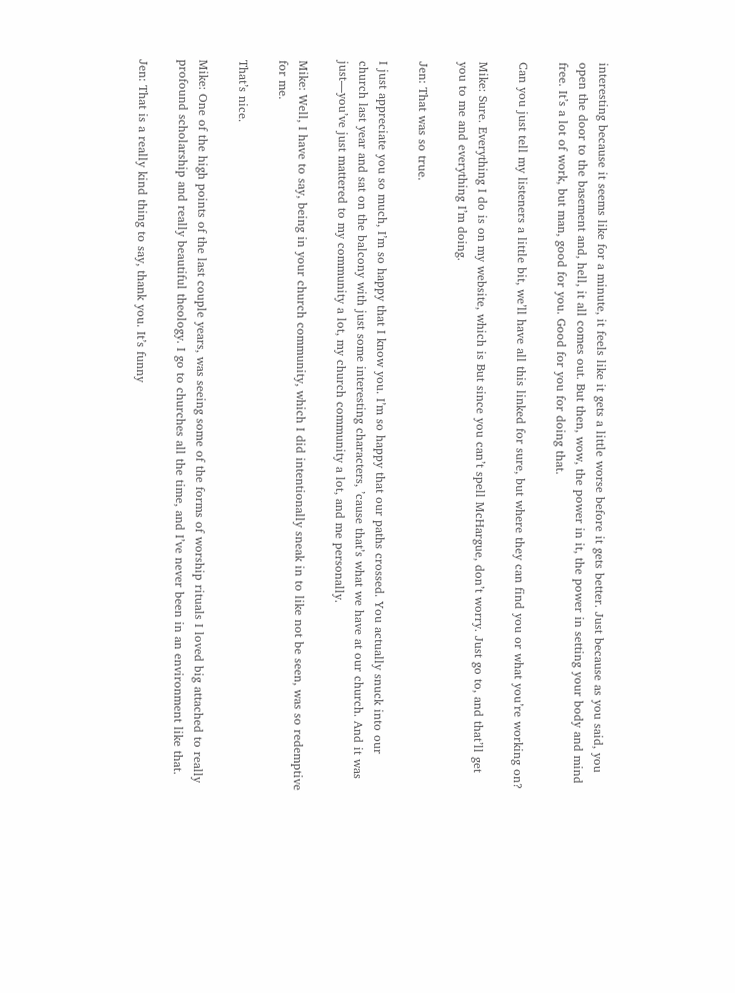interesting because it seems like for a minute, it feels like it gets a little worse before it gets better. Just because as you said, you open the door to the basement and, hell, it all comes out. But then, wow, the power in it, the power in setting your body and mind free. It’s a lot of work, but man, good for you. Good for you for doing that.

Can you just tell my listeners a little bit, we’ll have all this linked for sure, but where they can find you or what you’re working on?

Mike: Sure. Everything I do is on my website, which is But since you can’t spell McHargue, don’t worry. Just go to, and that’ll get you to me and everything I’m doing.

Jen: That was so true.

I just appreciate you so much, I’m so happy that I know you. I’m so happy that our paths crossed. You actually snuck into our church last year and sat on the balcony with just some interesting characters, ’cause that’s what we have at our church. And it was just—you’ve just mattered to my community a lot, my church community a lot, and me personally.

Mike: Well, I have to say, being in your church community, which I did intentionally sneak in to like not be seen, was so redemptive for me.

That’s nice.

Mike: One of the high points of the last couple years, was seeing some of the forms of worship rituals I loved big attached to really profound scholarship and really beautiful theology. I go to churches all the time, and I’ve never been in an environment like that.

Jen: That is a really kind thing to say, thank you. It’s funny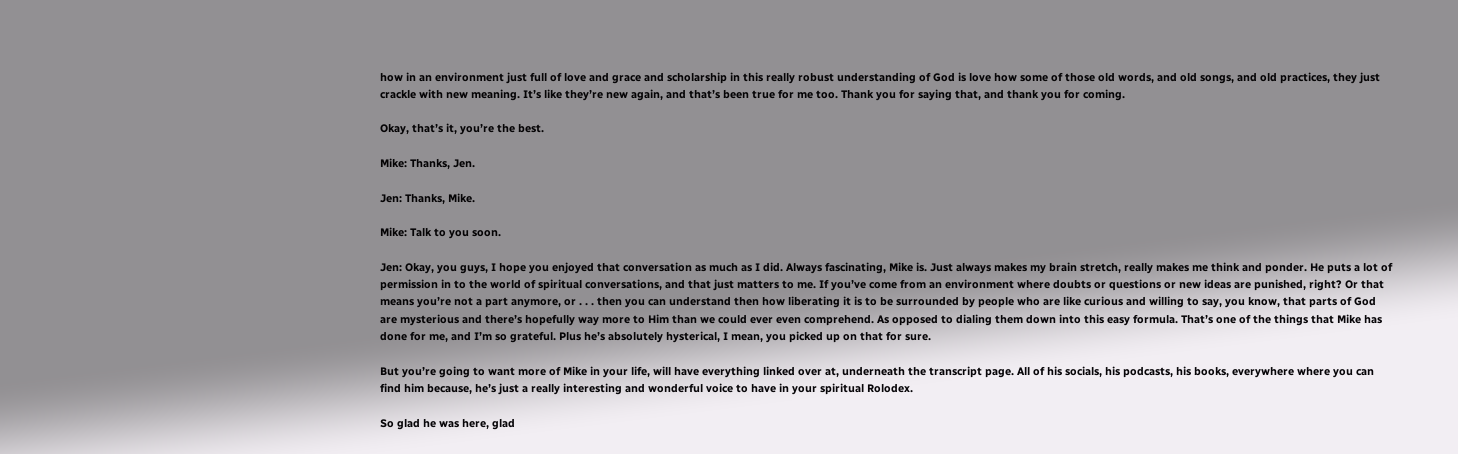how in an environment just full of love and grace and scholarship in this really robust understanding of God is love how some of those old words, and old songs, and old practices, they just crackle with new meaning. It’s like they’re new again, and that’s been true for me too. Thank you for saying that, and thank you for coming.

Okay, that’s it, you’re the best.

Mike: Thanks, Jen.

Jen: Thanks, Mike.

Mike: Talk to you soon.

Jen: Okay, you guys, I hope you enjoyed that conversation as much as I did. Always fascinating, Mike is. Just always makes my brain stretch, really makes me think and ponder. He puts a lot of permission in to the world of spiritual conversations, and that just matters to me. If you’ve come from an environment where doubts or questions or new ideas are punished, right? Or that means you’re not a part anymore, or . . . then you can understand then how liberating it is to be surrounded by people who are like curious and willing to say, you know, that parts of God are mysterious and there’s hopefully way more to Him than we could ever even comprehend. As opposed to dialing them down into this easy formula. That’s one of the things that Mike has done for me, and I’m so grateful. Plus he’s absolutely hysterical, I mean, you picked up on that for sure.

But you’re going to want more of Mike in your life, will have everything linked over at, underneath the transcript page. All of his socials, his podcasts, his books, everywhere where you can find him because, he’s just a really interesting and wonderful voice to have in your spiritual Rolodex.

So glad he was here, glad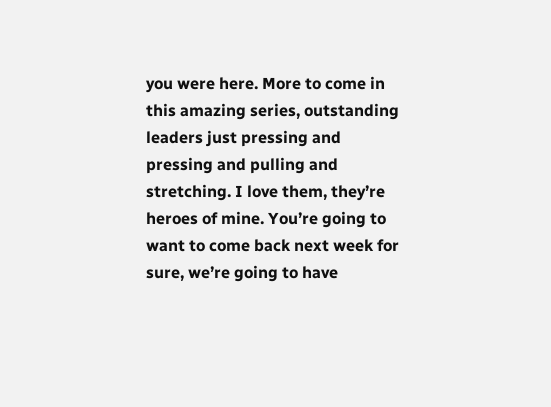you were here. More to come in this amazing series, outstanding leaders just pressing and pressing and pulling and stretching. I love them, they’re heroes of mine. You’re going to want to come back next week for sure, we’re going to have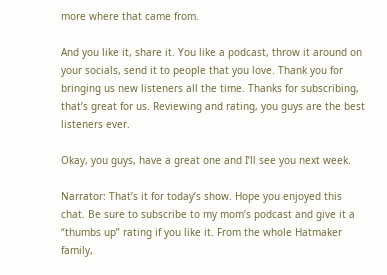more where that came from.

And you like it, share it. You like a podcast, throw it around on your socials, send it to people that you love. Thank you for bringing us new listeners all the time. Thanks for subscribing, that’s great for us. Reviewing and rating, you guys are the best listeners ever.

Okay, you guys, have a great one and I’ll see you next week.

Narrator: That’s it for today’s show. Hope you enjoyed this chat. Be sure to subscribe to my mom’s podcast and give it a “thumbs up” rating if you like it. From the whole Hatmaker family,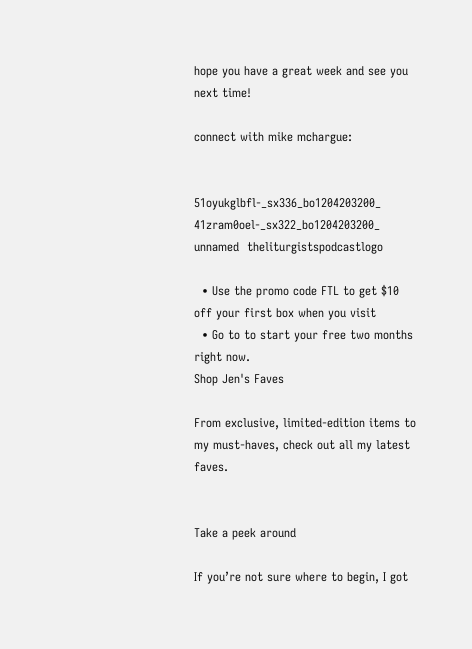hope you have a great week and see you next time!

connect with mike mchargue:


51oyukglbfl-_sx336_bo1204203200_  41zram0oel-_sx322_bo1204203200_  unnamed  theliturgistspodcastlogo

  • Use the promo code FTL to get $10 off your first box when you visit
  • Go to to start your free two months right now.
Shop Jen's Faves

From exclusive, limited-edition items to my must-haves, check out all my latest faves.


Take a peek around

If you’re not sure where to begin, I got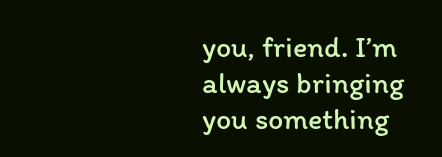you, friend. I’m always bringing you something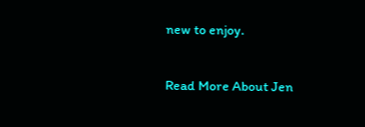new to enjoy.

Read More About Jen